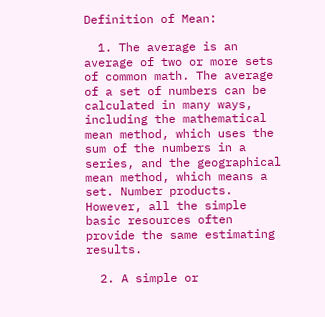Definition of Mean:

  1. The average is an average of two or more sets of common math. The average of a set of numbers can be calculated in many ways, including the mathematical mean method, which uses the sum of the numbers in a series, and the geographical mean method, which means a set. Number products. However, all the simple basic resources often provide the same estimating results.

  2. A simple or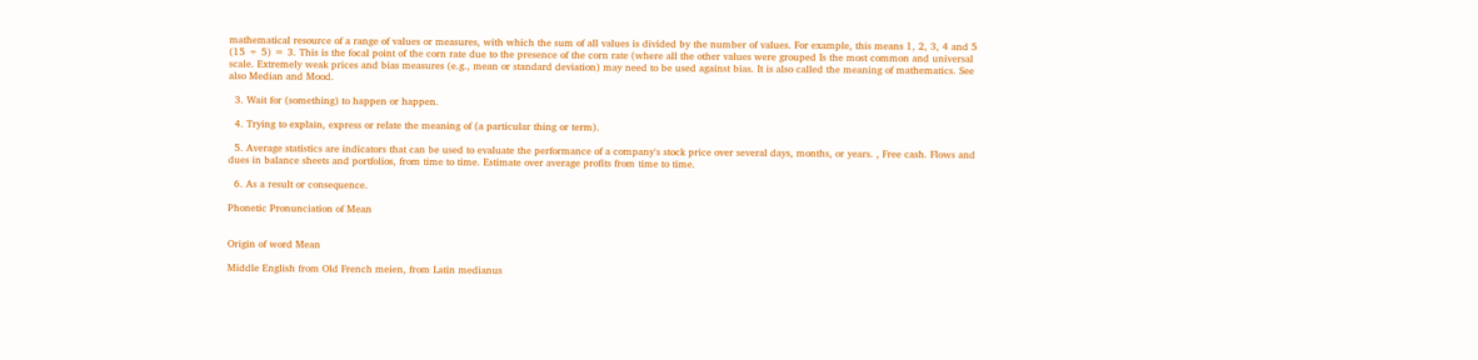mathematical resource of a range of values or measures, with which the sum of all values is divided by the number of values. For example, this means 1, 2, 3, 4 and 5 (15 ÷ 5) = 3. This is the focal point of the corn rate due to the presence of the corn rate (where all the other values were grouped Is the most common and universal scale. Extremely weak prices and bias measures (e.g., mean or standard deviation) may need to be used against bias. It is also called the meaning of mathematics. See also Median and Mood.

  3. Wait for (something) to happen or happen.

  4. Trying to explain, express or relate the meaning of (a particular thing or term).

  5. Average statistics are indicators that can be used to evaluate the performance of a company's stock price over several days, months, or years. , Free cash. Flows and dues in balance sheets and portfolios, from time to time. Estimate over average profits from time to time.

  6. As a result or consequence.

Phonetic Pronunciation of Mean


Origin of word Mean

Middle English from Old French meien, from Latin medianus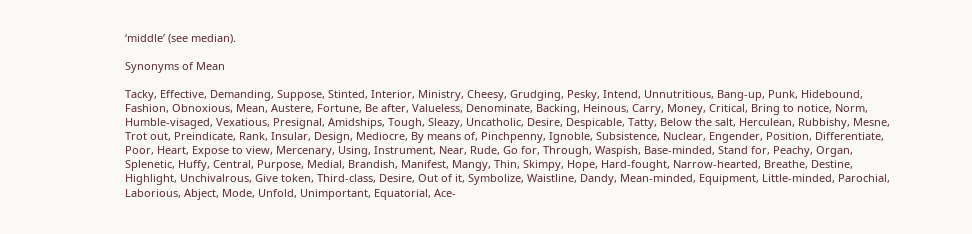‘middle’ (see median).

Synonyms of Mean

Tacky, Effective, Demanding, Suppose, Stinted, Interior, Ministry, Cheesy, Grudging, Pesky, Intend, Unnutritious, Bang-up, Punk, Hidebound, Fashion, Obnoxious, Mean, Austere, Fortune, Be after, Valueless, Denominate, Backing, Heinous, Carry, Money, Critical, Bring to notice, Norm, Humble-visaged, Vexatious, Presignal, Amidships, Tough, Sleazy, Uncatholic, Desire, Despicable, Tatty, Below the salt, Herculean, Rubbishy, Mesne, Trot out, Preindicate, Rank, Insular, Design, Mediocre, By means of, Pinchpenny, Ignoble, Subsistence, Nuclear, Engender, Position, Differentiate, Poor, Heart, Expose to view, Mercenary, Using, Instrument, Near, Rude, Go for, Through, Waspish, Base-minded, Stand for, Peachy, Organ, Splenetic, Huffy, Central, Purpose, Medial, Brandish, Manifest, Mangy, Thin, Skimpy, Hope, Hard-fought, Narrow-hearted, Breathe, Destine, Highlight, Unchivalrous, Give token, Third-class, Desire, Out of it, Symbolize, Waistline, Dandy, Mean-minded, Equipment, Little-minded, Parochial, Laborious, Abject, Mode, Unfold, Unimportant, Equatorial, Ace-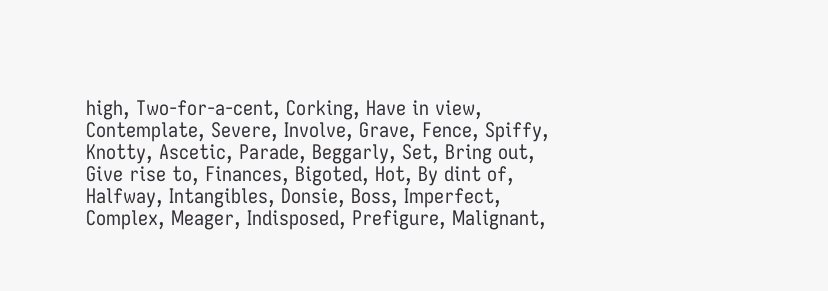high, Two-for-a-cent, Corking, Have in view, Contemplate, Severe, Involve, Grave, Fence, Spiffy, Knotty, Ascetic, Parade, Beggarly, Set, Bring out, Give rise to, Finances, Bigoted, Hot, By dint of, Halfway, Intangibles, Donsie, Boss, Imperfect, Complex, Meager, Indisposed, Prefigure, Malignant,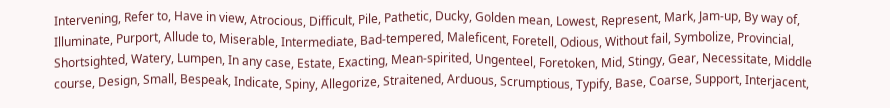Intervening, Refer to, Have in view, Atrocious, Difficult, Pile, Pathetic, Ducky, Golden mean, Lowest, Represent, Mark, Jam-up, By way of, Illuminate, Purport, Allude to, Miserable, Intermediate, Bad-tempered, Maleficent, Foretell, Odious, Without fail, Symbolize, Provincial, Shortsighted, Watery, Lumpen, In any case, Estate, Exacting, Mean-spirited, Ungenteel, Foretoken, Mid, Stingy, Gear, Necessitate, Middle course, Design, Small, Bespeak, Indicate, Spiny, Allegorize, Straitened, Arduous, Scrumptious, Typify, Base, Coarse, Support, Interjacent,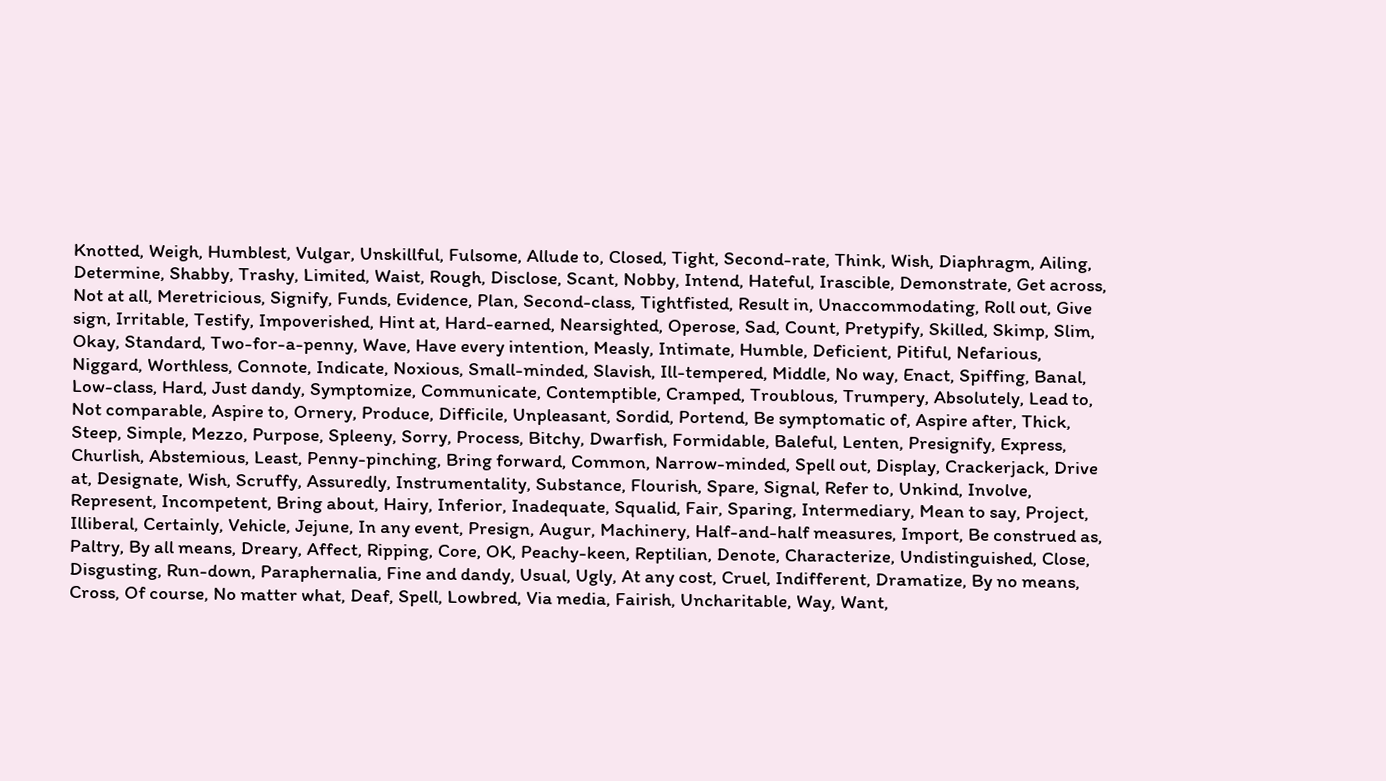Knotted, Weigh, Humblest, Vulgar, Unskillful, Fulsome, Allude to, Closed, Tight, Second-rate, Think, Wish, Diaphragm, Ailing, Determine, Shabby, Trashy, Limited, Waist, Rough, Disclose, Scant, Nobby, Intend, Hateful, Irascible, Demonstrate, Get across, Not at all, Meretricious, Signify, Funds, Evidence, Plan, Second-class, Tightfisted, Result in, Unaccommodating, Roll out, Give sign, Irritable, Testify, Impoverished, Hint at, Hard-earned, Nearsighted, Operose, Sad, Count, Pretypify, Skilled, Skimp, Slim, Okay, Standard, Two-for-a-penny, Wave, Have every intention, Measly, Intimate, Humble, Deficient, Pitiful, Nefarious, Niggard, Worthless, Connote, Indicate, Noxious, Small-minded, Slavish, Ill-tempered, Middle, No way, Enact, Spiffing, Banal, Low-class, Hard, Just dandy, Symptomize, Communicate, Contemptible, Cramped, Troublous, Trumpery, Absolutely, Lead to, Not comparable, Aspire to, Ornery, Produce, Difficile, Unpleasant, Sordid, Portend, Be symptomatic of, Aspire after, Thick, Steep, Simple, Mezzo, Purpose, Spleeny, Sorry, Process, Bitchy, Dwarfish, Formidable, Baleful, Lenten, Presignify, Express, Churlish, Abstemious, Least, Penny-pinching, Bring forward, Common, Narrow-minded, Spell out, Display, Crackerjack, Drive at, Designate, Wish, Scruffy, Assuredly, Instrumentality, Substance, Flourish, Spare, Signal, Refer to, Unkind, Involve, Represent, Incompetent, Bring about, Hairy, Inferior, Inadequate, Squalid, Fair, Sparing, Intermediary, Mean to say, Project, Illiberal, Certainly, Vehicle, Jejune, In any event, Presign, Augur, Machinery, Half-and-half measures, Import, Be construed as, Paltry, By all means, Dreary, Affect, Ripping, Core, OK, Peachy-keen, Reptilian, Denote, Characterize, Undistinguished, Close, Disgusting, Run-down, Paraphernalia, Fine and dandy, Usual, Ugly, At any cost, Cruel, Indifferent, Dramatize, By no means, Cross, Of course, No matter what, Deaf, Spell, Lowbred, Via media, Fairish, Uncharitable, Way, Want,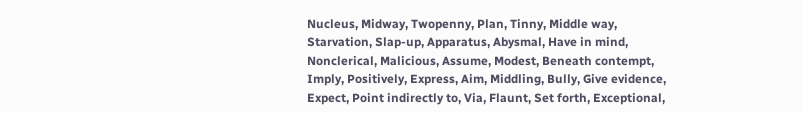Nucleus, Midway, Twopenny, Plan, Tinny, Middle way, Starvation, Slap-up, Apparatus, Abysmal, Have in mind, Nonclerical, Malicious, Assume, Modest, Beneath contempt, Imply, Positively, Express, Aim, Middling, Bully, Give evidence, Expect, Point indirectly to, Via, Flaunt, Set forth, Exceptional,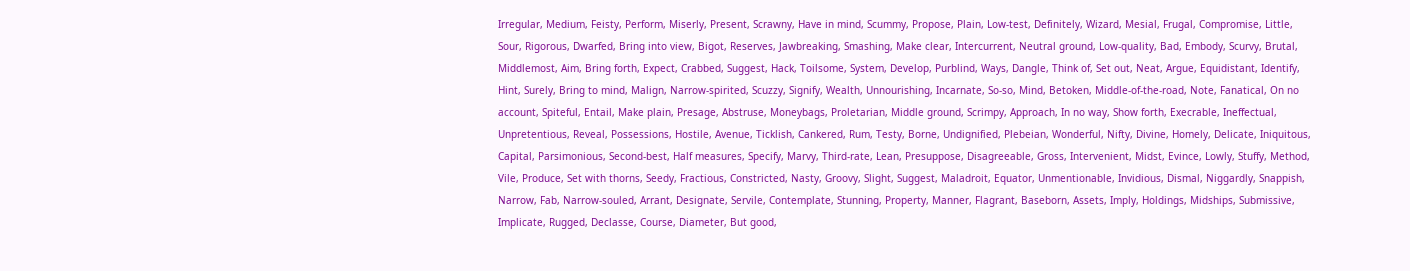Irregular, Medium, Feisty, Perform, Miserly, Present, Scrawny, Have in mind, Scummy, Propose, Plain, Low-test, Definitely, Wizard, Mesial, Frugal, Compromise, Little, Sour, Rigorous, Dwarfed, Bring into view, Bigot, Reserves, Jawbreaking, Smashing, Make clear, Intercurrent, Neutral ground, Low-quality, Bad, Embody, Scurvy, Brutal, Middlemost, Aim, Bring forth, Expect, Crabbed, Suggest, Hack, Toilsome, System, Develop, Purblind, Ways, Dangle, Think of, Set out, Neat, Argue, Equidistant, Identify, Hint, Surely, Bring to mind, Malign, Narrow-spirited, Scuzzy, Signify, Wealth, Unnourishing, Incarnate, So-so, Mind, Betoken, Middle-of-the-road, Note, Fanatical, On no account, Spiteful, Entail, Make plain, Presage, Abstruse, Moneybags, Proletarian, Middle ground, Scrimpy, Approach, In no way, Show forth, Execrable, Ineffectual, Unpretentious, Reveal, Possessions, Hostile, Avenue, Ticklish, Cankered, Rum, Testy, Borne, Undignified, Plebeian, Wonderful, Nifty, Divine, Homely, Delicate, Iniquitous, Capital, Parsimonious, Second-best, Half measures, Specify, Marvy, Third-rate, Lean, Presuppose, Disagreeable, Gross, Intervenient, Midst, Evince, Lowly, Stuffy, Method, Vile, Produce, Set with thorns, Seedy, Fractious, Constricted, Nasty, Groovy, Slight, Suggest, Maladroit, Equator, Unmentionable, Invidious, Dismal, Niggardly, Snappish, Narrow, Fab, Narrow-souled, Arrant, Designate, Servile, Contemplate, Stunning, Property, Manner, Flagrant, Baseborn, Assets, Imply, Holdings, Midships, Submissive, Implicate, Rugged, Declasse, Course, Diameter, But good,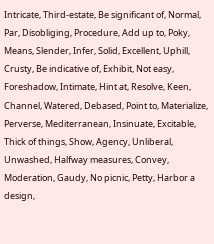Intricate, Third-estate, Be significant of, Normal, Par, Disobliging, Procedure, Add up to, Poky, Means, Slender, Infer, Solid, Excellent, Uphill, Crusty, Be indicative of, Exhibit, Not easy, Foreshadow, Intimate, Hint at, Resolve, Keen, Channel, Watered, Debased, Point to, Materialize, Perverse, Mediterranean, Insinuate, Excitable, Thick of things, Show, Agency, Unliberal, Unwashed, Halfway measures, Convey, Moderation, Gaudy, No picnic, Petty, Harbor a design,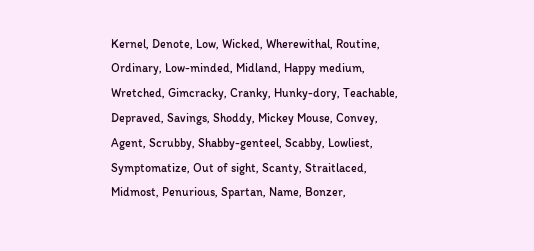Kernel, Denote, Low, Wicked, Wherewithal, Routine, Ordinary, Low-minded, Midland, Happy medium, Wretched, Gimcracky, Cranky, Hunky-dory, Teachable, Depraved, Savings, Shoddy, Mickey Mouse, Convey, Agent, Scrubby, Shabby-genteel, Scabby, Lowliest, Symptomatize, Out of sight, Scanty, Straitlaced, Midmost, Penurious, Spartan, Name, Bonzer,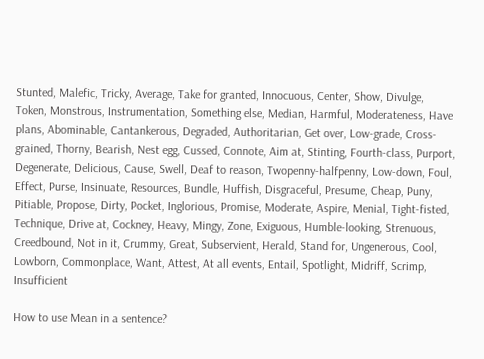Stunted, Malefic, Tricky, Average, Take for granted, Innocuous, Center, Show, Divulge, Token, Monstrous, Instrumentation, Something else, Median, Harmful, Moderateness, Have plans, Abominable, Cantankerous, Degraded, Authoritarian, Get over, Low-grade, Cross-grained, Thorny, Bearish, Nest egg, Cussed, Connote, Aim at, Stinting, Fourth-class, Purport, Degenerate, Delicious, Cause, Swell, Deaf to reason, Twopenny-halfpenny, Low-down, Foul, Effect, Purse, Insinuate, Resources, Bundle, Huffish, Disgraceful, Presume, Cheap, Puny, Pitiable, Propose, Dirty, Pocket, Inglorious, Promise, Moderate, Aspire, Menial, Tight-fisted, Technique, Drive at, Cockney, Heavy, Mingy, Zone, Exiguous, Humble-looking, Strenuous, Creedbound, Not in it, Crummy, Great, Subservient, Herald, Stand for, Ungenerous, Cool, Lowborn, Commonplace, Want, Attest, At all events, Entail, Spotlight, Midriff, Scrimp, Insufficient

How to use Mean in a sentence?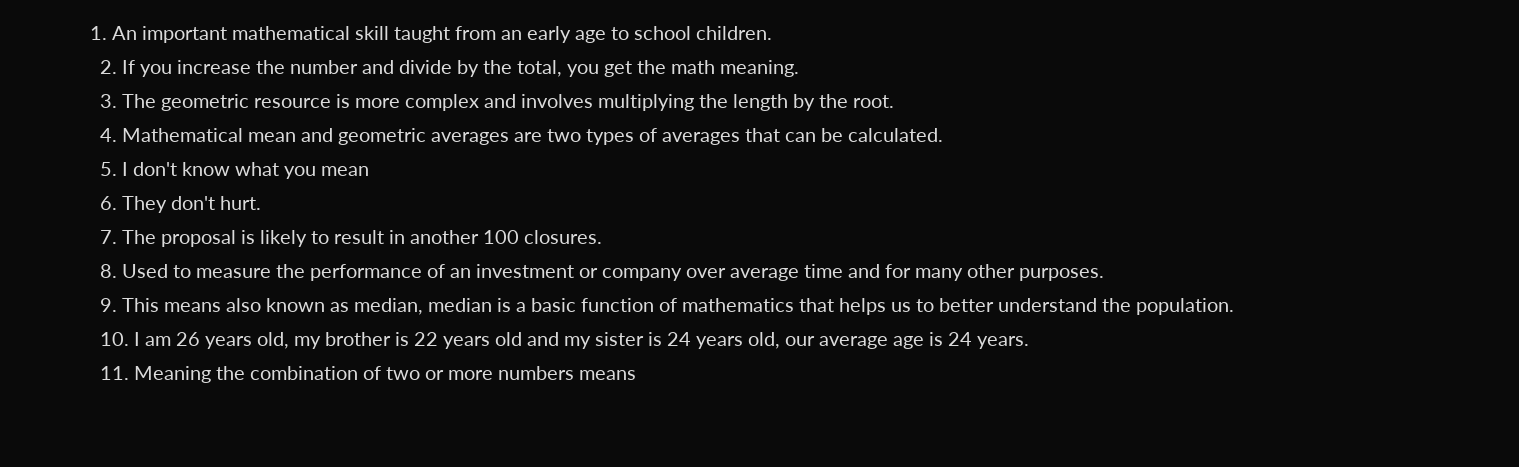1. An important mathematical skill taught from an early age to school children.
  2. If you increase the number and divide by the total, you get the math meaning.
  3. The geometric resource is more complex and involves multiplying the length by the root.
  4. Mathematical mean and geometric averages are two types of averages that can be calculated.
  5. I don't know what you mean
  6. They don't hurt.
  7. The proposal is likely to result in another 100 closures.
  8. Used to measure the performance of an investment or company over average time and for many other purposes.
  9. This means also known as median, median is a basic function of mathematics that helps us to better understand the population.
  10. I am 26 years old, my brother is 22 years old and my sister is 24 years old, our average age is 24 years.
  11. Meaning the combination of two or more numbers means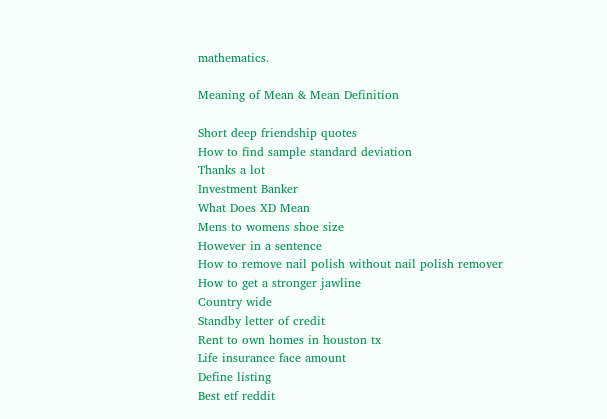mathematics.

Meaning of Mean & Mean Definition

Short deep friendship quotes
How to find sample standard deviation
Thanks a lot
Investment Banker
What Does XD Mean
Mens to womens shoe size
However in a sentence
How to remove nail polish without nail polish remover
How to get a stronger jawline
Country wide
Standby letter of credit
Rent to own homes in houston tx
Life insurance face amount
Define listing
Best etf reddit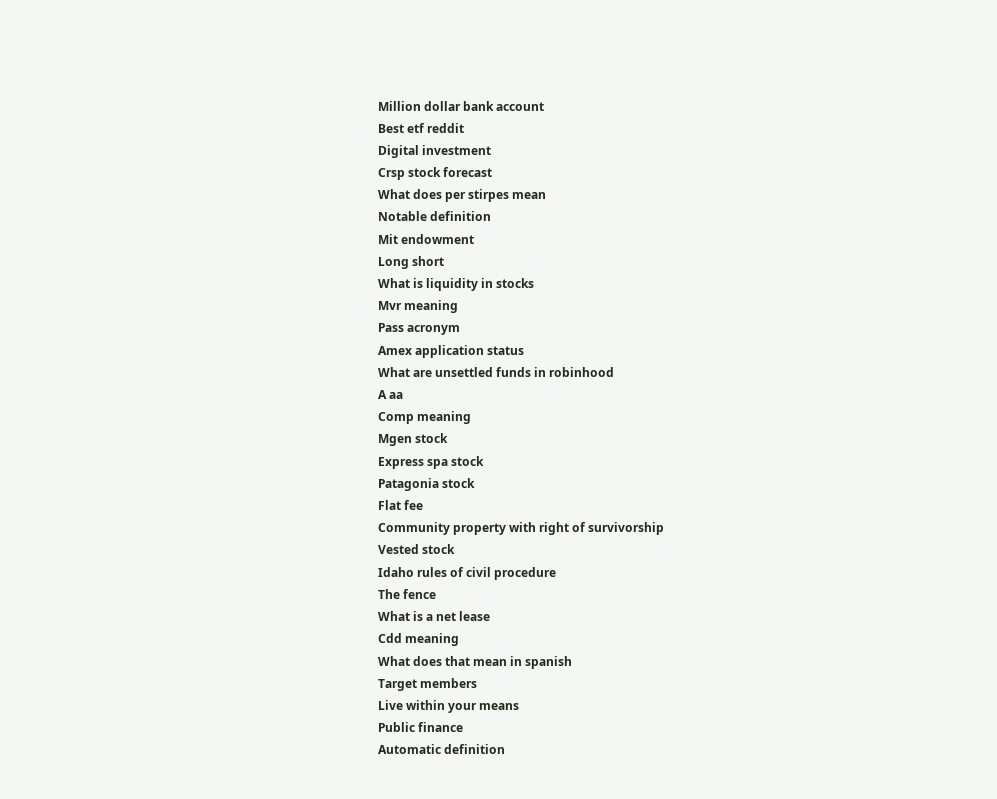Million dollar bank account
Best etf reddit
Digital investment
Crsp stock forecast
What does per stirpes mean
Notable definition
Mit endowment
Long short
What is liquidity in stocks
Mvr meaning
Pass acronym
Amex application status
What are unsettled funds in robinhood
A aa
Comp meaning
Mgen stock
Express spa stock
Patagonia stock
Flat fee
Community property with right of survivorship
Vested stock
Idaho rules of civil procedure
The fence
What is a net lease
Cdd meaning
What does that mean in spanish
Target members
Live within your means
Public finance
Automatic definition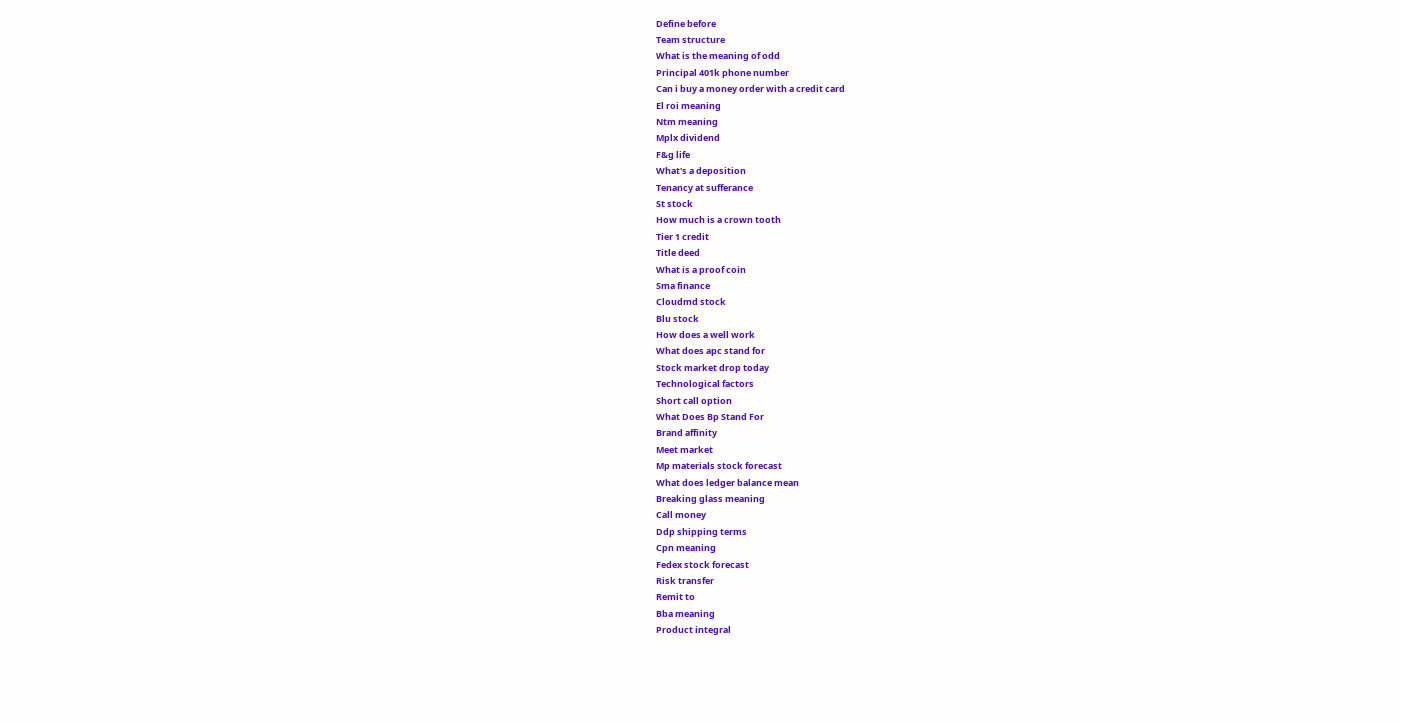Define before
Team structure
What is the meaning of odd
Principal 401k phone number
Can i buy a money order with a credit card
El roi meaning
Ntm meaning
Mplx dividend
F&g life
What's a deposition
Tenancy at sufferance
St stock
How much is a crown tooth
Tier 1 credit
Title deed
What is a proof coin
Sma finance
Cloudmd stock
Blu stock
How does a well work
What does apc stand for
Stock market drop today
Technological factors
Short call option
What Does Bp Stand For
Brand affinity
Meet market
Mp materials stock forecast
What does ledger balance mean
Breaking glass meaning
Call money
Ddp shipping terms
Cpn meaning
Fedex stock forecast
Risk transfer
Remit to
Bba meaning
Product integral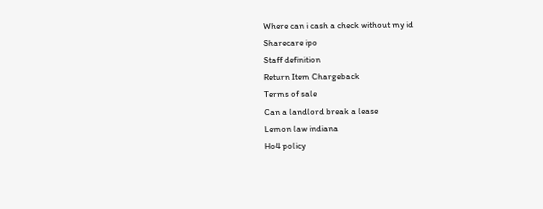Where can i cash a check without my id
Sharecare ipo
Staff definition
Return Item Chargeback
Terms of sale
Can a landlord break a lease
Lemon law indiana
Ho4 policy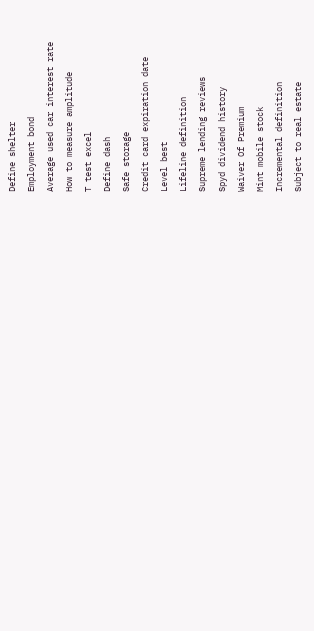Define shelter
Employment bond
Average used car interest rate
How to measure amplitude
T test excel
Define dash
Safe storage
Credit card expiration date
Level best
Lifeline definition
Supreme lending reviews
Spyd dividend history
Waiver Of Premium
Mint mobile stock
Incremental definition
Subject to real estate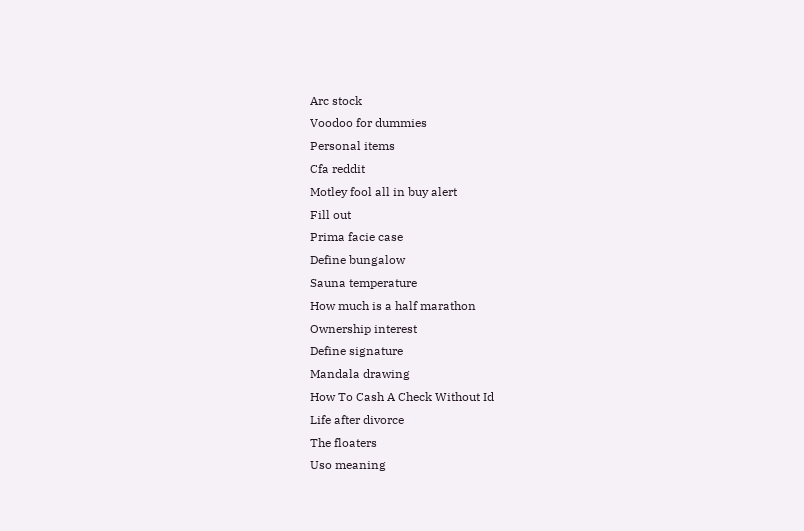Arc stock
Voodoo for dummies
Personal items
Cfa reddit
Motley fool all in buy alert
Fill out
Prima facie case
Define bungalow
Sauna temperature
How much is a half marathon
Ownership interest
Define signature
Mandala drawing
How To Cash A Check Without Id
Life after divorce
The floaters
Uso meaning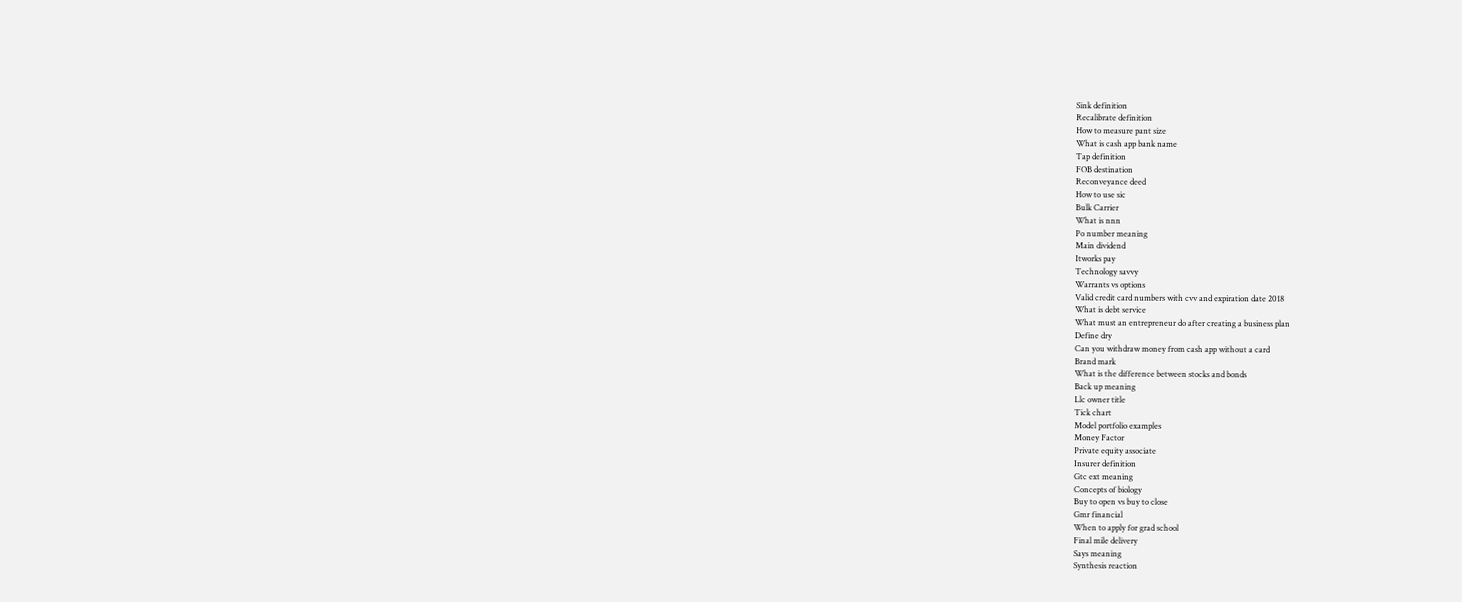Sink definition
Recalibrate definition
How to measure pant size
What is cash app bank name
Tap definition
FOB destination
Reconveyance deed
How to use sic
Bulk Carrier
What is nnn
Po number meaning
Main dividend
Itworks pay
Technology savvy
Warrants vs options
Valid credit card numbers with cvv and expiration date 2018
What is debt service
What must an entrepreneur do after creating a business plan
Define dry
Can you withdraw money from cash app without a card
Brand mark
What is the difference between stocks and bonds
Back up meaning
Llc owner title
Tick chart
Model portfolio examples
Money Factor
Private equity associate
Insurer definition
Gtc ext meaning
Concepts of biology
Buy to open vs buy to close
Gmr financial
When to apply for grad school
Final mile delivery
Says meaning
Synthesis reaction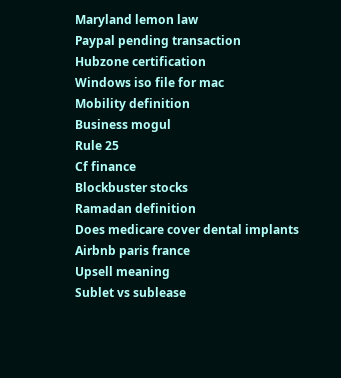Maryland lemon law
Paypal pending transaction
Hubzone certification
Windows iso file for mac
Mobility definition
Business mogul
Rule 25
Cf finance
Blockbuster stocks
Ramadan definition
Does medicare cover dental implants
Airbnb paris france
Upsell meaning
Sublet vs sublease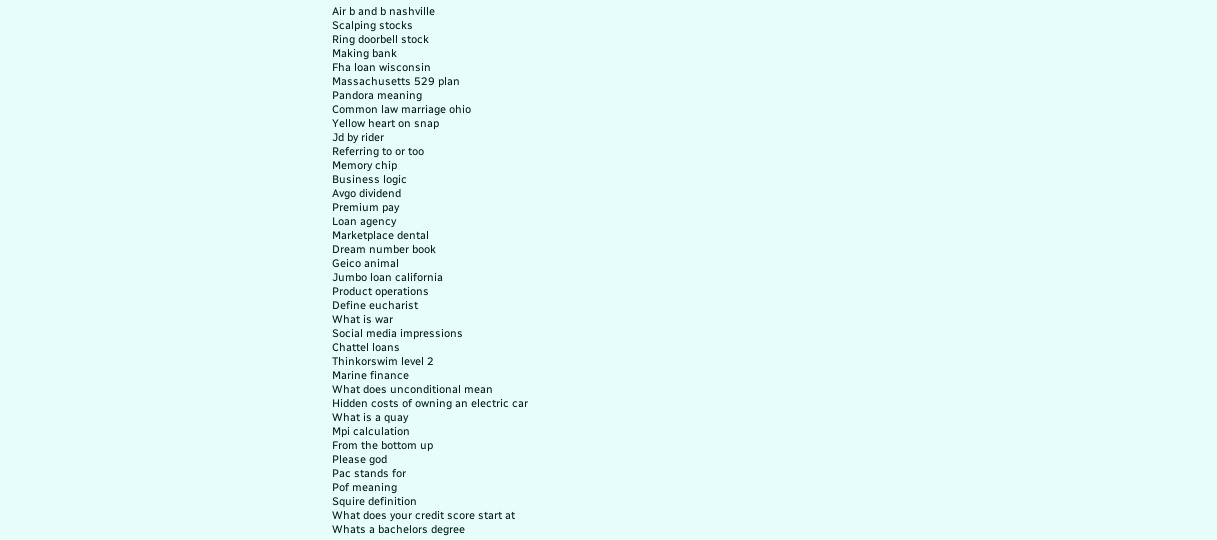Air b and b nashville
Scalping stocks
Ring doorbell stock
Making bank
Fha loan wisconsin
Massachusetts 529 plan
Pandora meaning
Common law marriage ohio
Yellow heart on snap
Jd by rider
Referring to or too
Memory chip
Business logic
Avgo dividend
Premium pay
Loan agency
Marketplace dental
Dream number book
Geico animal
Jumbo loan california
Product operations
Define eucharist
What is war
Social media impressions
Chattel loans
Thinkorswim level 2
Marine finance
What does unconditional mean
Hidden costs of owning an electric car
What is a quay
Mpi calculation
From the bottom up
Please god
Pac stands for
Pof meaning
Squire definition
What does your credit score start at
Whats a bachelors degree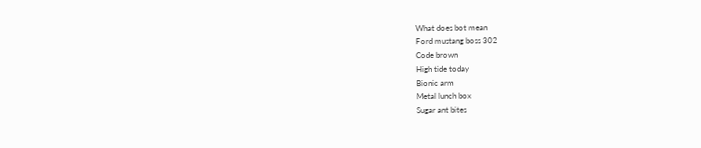What does bot mean
Ford mustang boss 302
Code brown
High tide today
Bionic arm
Metal lunch box
Sugar ant bites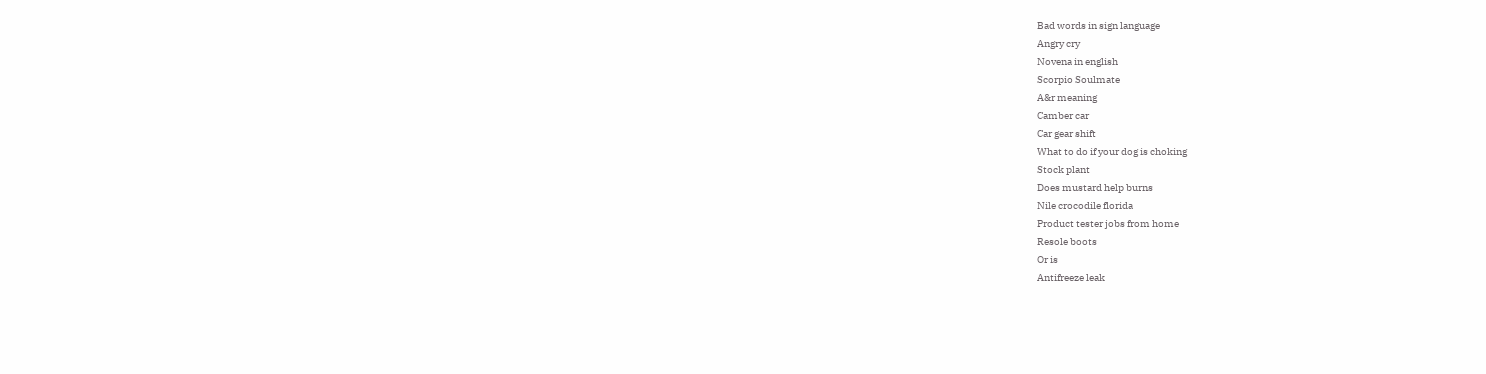Bad words in sign language
Angry cry
Novena in english
Scorpio Soulmate
A&r meaning
Camber car
Car gear shift
What to do if your dog is choking
Stock plant
Does mustard help burns
Nile crocodile florida
Product tester jobs from home
Resole boots
Or is
Antifreeze leak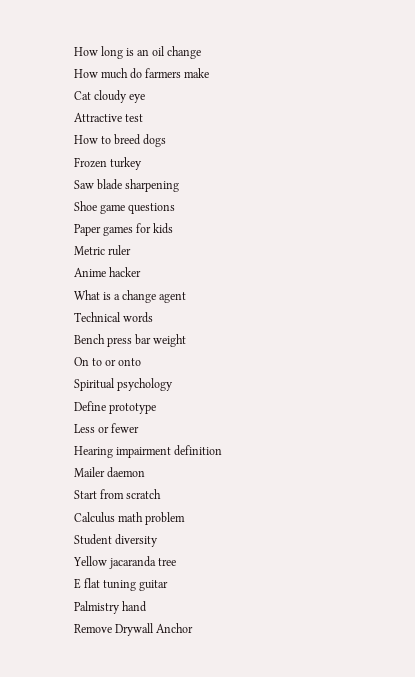How long is an oil change
How much do farmers make
Cat cloudy eye
Attractive test
How to breed dogs
Frozen turkey
Saw blade sharpening
Shoe game questions
Paper games for kids
Metric ruler
Anime hacker
What is a change agent
Technical words
Bench press bar weight
On to or onto
Spiritual psychology
Define prototype
Less or fewer
Hearing impairment definition
Mailer daemon
Start from scratch
Calculus math problem
Student diversity
Yellow jacaranda tree
E flat tuning guitar
Palmistry hand
Remove Drywall Anchor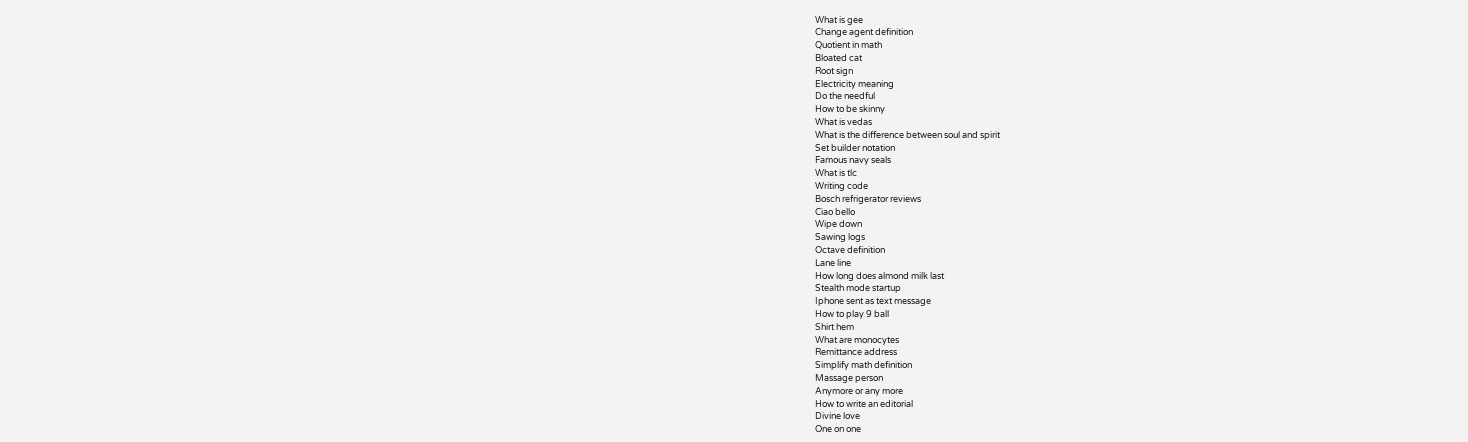What is gee
Change agent definition
Quotient in math
Bloated cat
Root sign
Electricity meaning
Do the needful
How to be skinny
What is vedas
What is the difference between soul and spirit
Set builder notation
Famous navy seals
What is tlc
Writing code
Bosch refrigerator reviews
Ciao bello
Wipe down
Sawing logs
Octave definition
Lane line
How long does almond milk last
Stealth mode startup
Iphone sent as text message
How to play 9 ball
Shirt hem
What are monocytes
Remittance address
Simplify math definition
Massage person
Anymore or any more
How to write an editorial
Divine love
One on one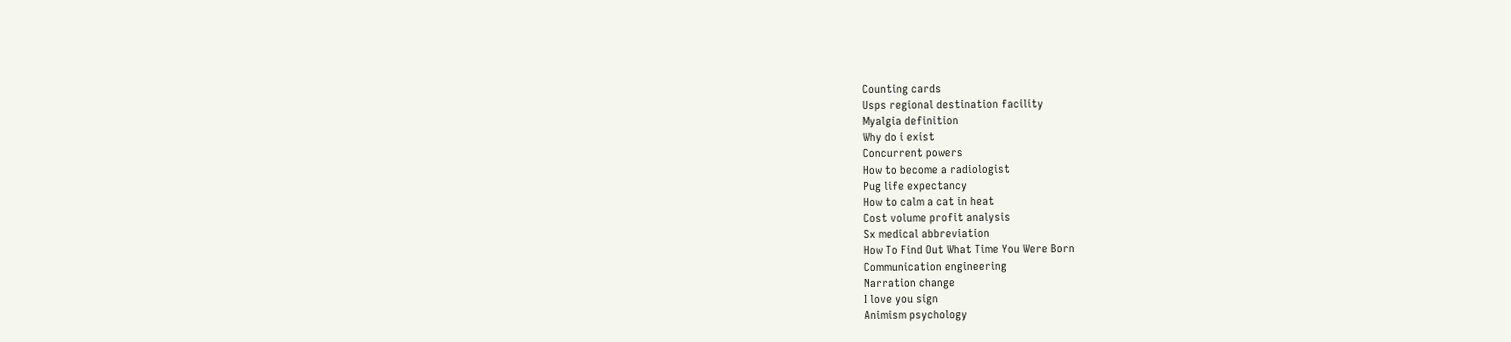Counting cards
Usps regional destination facility
Myalgia definition
Why do i exist
Concurrent powers
How to become a radiologist
Pug life expectancy
How to calm a cat in heat
Cost volume profit analysis
Sx medical abbreviation
How To Find Out What Time You Were Born
Communication engineering
Narration change
I love you sign
Animism psychology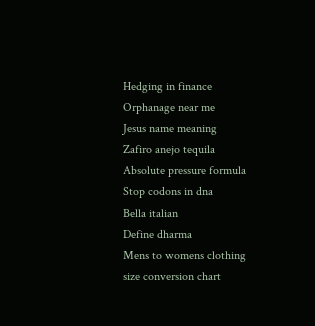Hedging in finance
Orphanage near me
Jesus name meaning
Zafiro anejo tequila
Absolute pressure formula
Stop codons in dna
Bella italian
Define dharma
Mens to womens clothing size conversion chart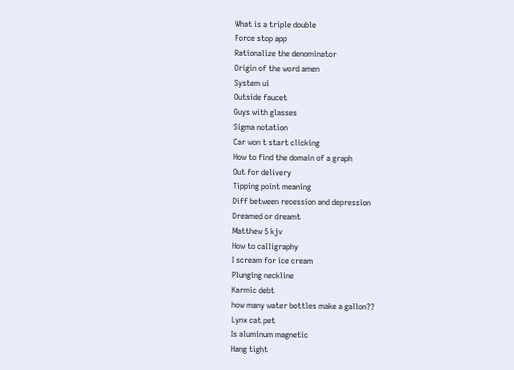What is a triple double
Force stop app
Rationalize the denominator
Origin of the word amen
System ui
Outside faucet
Guys with glasses
Sigma notation
Car won t start clicking
How to find the domain of a graph
Out for delivery
Tipping point meaning
Diff between recession and depression
Dreamed or dreamt
Matthew 5 kjv
How to calligraphy
I scream for ice cream
Plunging neckline
Karmic debt
how many water bottles make a gallon??
Lynx cat pet
Is aluminum magnetic
Hang tight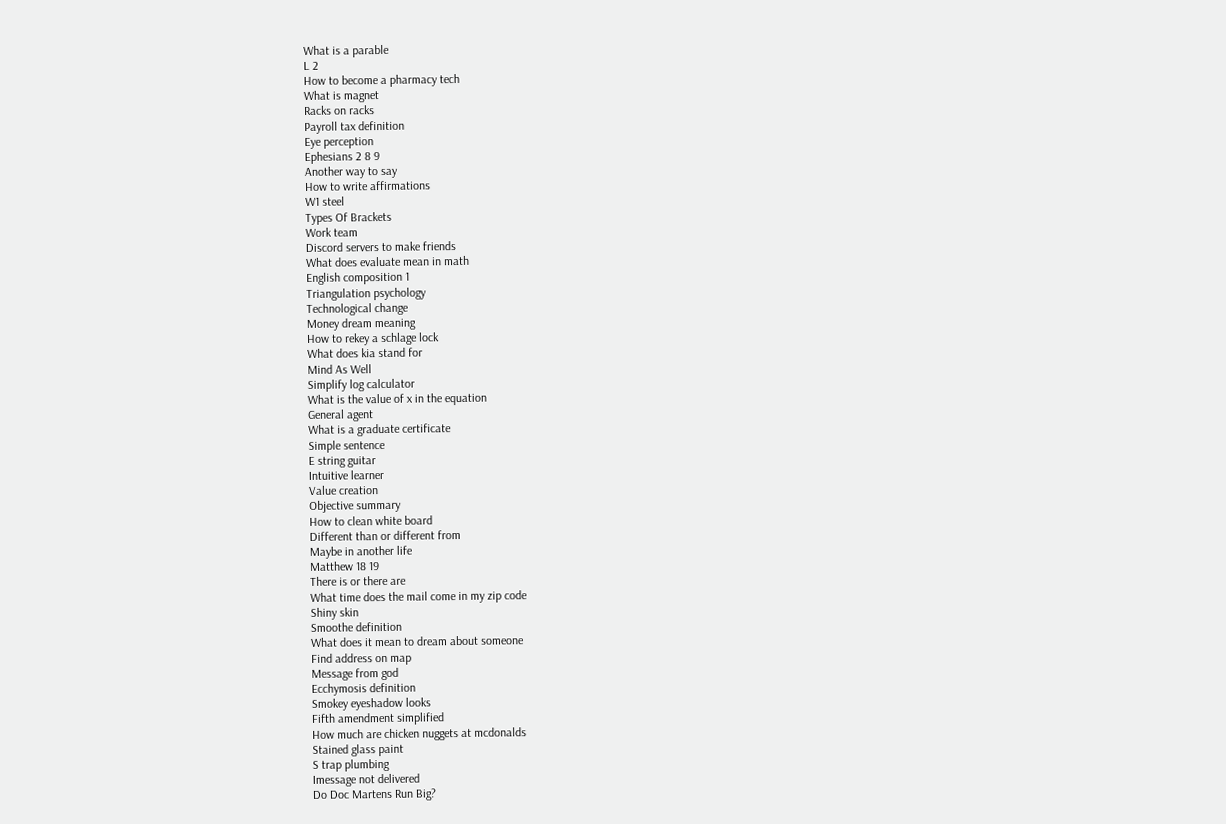What is a parable
L 2
How to become a pharmacy tech
What is magnet
Racks on racks
Payroll tax definition
Eye perception
Ephesians 2 8 9
Another way to say
How to write affirmations
W1 steel
Types Of Brackets
Work team
Discord servers to make friends
What does evaluate mean in math
English composition 1
Triangulation psychology
Technological change
Money dream meaning
How to rekey a schlage lock
What does kia stand for
Mind As Well
Simplify log calculator
What is the value of x in the equation
General agent
What is a graduate certificate
Simple sentence
E string guitar
Intuitive learner
Value creation
Objective summary
How to clean white board
Different than or different from
Maybe in another life
Matthew 18 19
There is or there are
What time does the mail come in my zip code
Shiny skin
Smoothe definition
What does it mean to dream about someone
Find address on map
Message from god
Ecchymosis definition
Smokey eyeshadow looks
Fifth amendment simplified
How much are chicken nuggets at mcdonalds
Stained glass paint
S trap plumbing
Imessage not delivered
Do Doc Martens Run Big?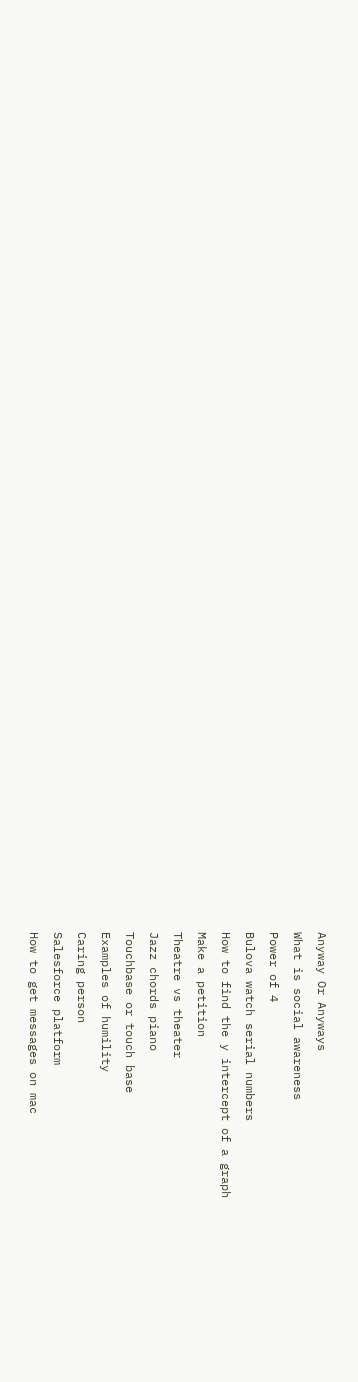Anyway Or Anyways
What is social awareness
Power of 4
Bulova watch serial numbers
How to find the y intercept of a graph
Make a petition
Theatre vs theater
Jazz chords piano
Touchbase or touch base
Examples of humility
Caring person
Salesforce platform
How to get messages on mac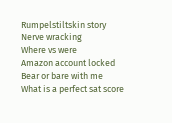Rumpelstiltskin story
Nerve wracking
Where vs were
Amazon account locked
Bear or bare with me
What is a perfect sat score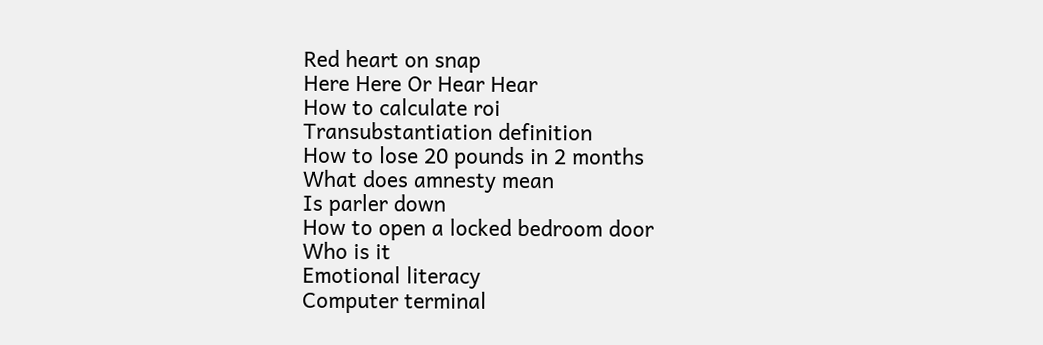Red heart on snap
Here Here Or Hear Hear
How to calculate roi
Transubstantiation definition
How to lose 20 pounds in 2 months
What does amnesty mean
Is parler down
How to open a locked bedroom door
Who is it
Emotional literacy
Computer terminal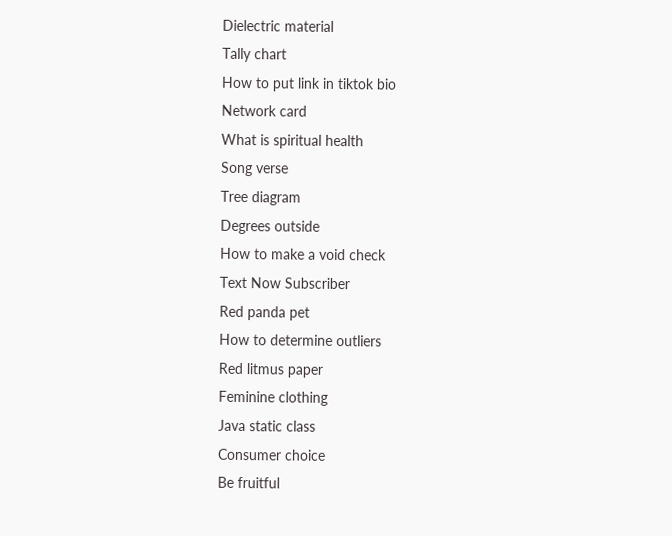Dielectric material
Tally chart
How to put link in tiktok bio
Network card
What is spiritual health
Song verse
Tree diagram
Degrees outside
How to make a void check
Text Now Subscriber
Red panda pet
How to determine outliers
Red litmus paper
Feminine clothing
Java static class
Consumer choice
Be fruitful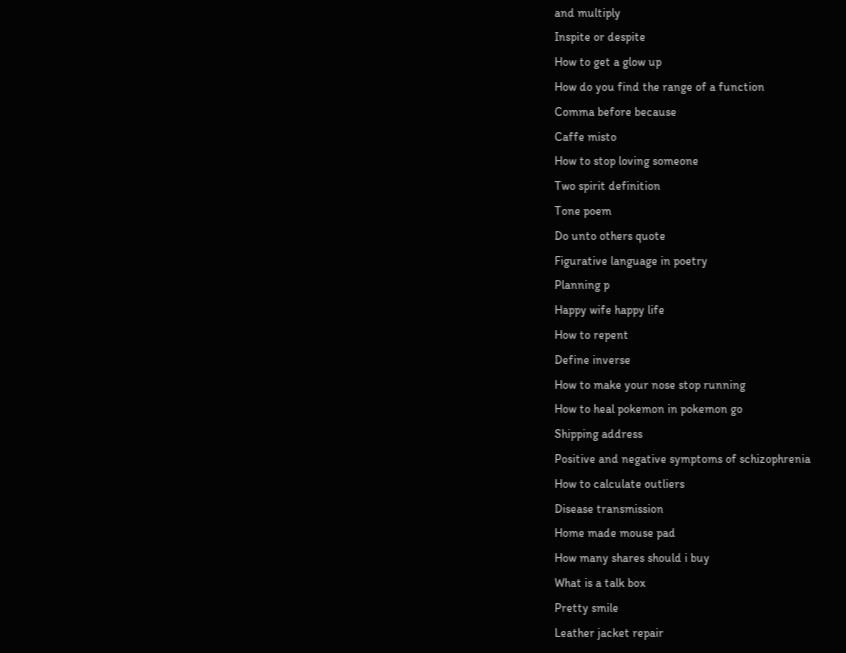and multiply
Inspite or despite
How to get a glow up
How do you find the range of a function
Comma before because
Caffe misto
How to stop loving someone
Two spirit definition
Tone poem
Do unto others quote
Figurative language in poetry
Planning p
Happy wife happy life
How to repent
Define inverse
How to make your nose stop running
How to heal pokemon in pokemon go
Shipping address
Positive and negative symptoms of schizophrenia
How to calculate outliers
Disease transmission
Home made mouse pad
How many shares should i buy
What is a talk box
Pretty smile
Leather jacket repair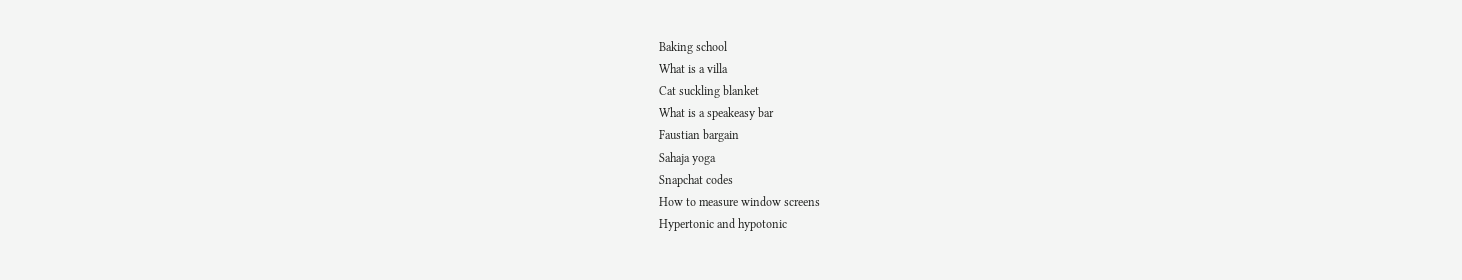Baking school
What is a villa
Cat suckling blanket
What is a speakeasy bar
Faustian bargain
Sahaja yoga
Snapchat codes
How to measure window screens
Hypertonic and hypotonic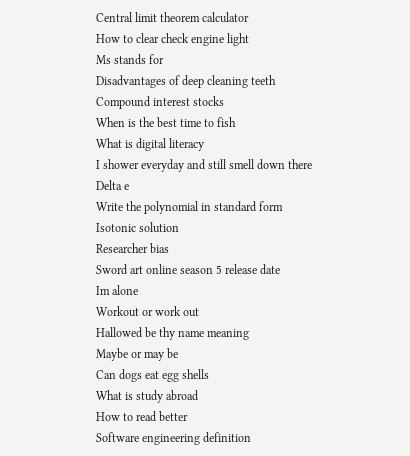Central limit theorem calculator
How to clear check engine light
Ms stands for
Disadvantages of deep cleaning teeth
Compound interest stocks
When is the best time to fish
What is digital literacy
I shower everyday and still smell down there
Delta e
Write the polynomial in standard form
Isotonic solution
Researcher bias
Sword art online season 5 release date
Im alone
Workout or work out
Hallowed be thy name meaning
Maybe or may be
Can dogs eat egg shells
What is study abroad
How to read better
Software engineering definition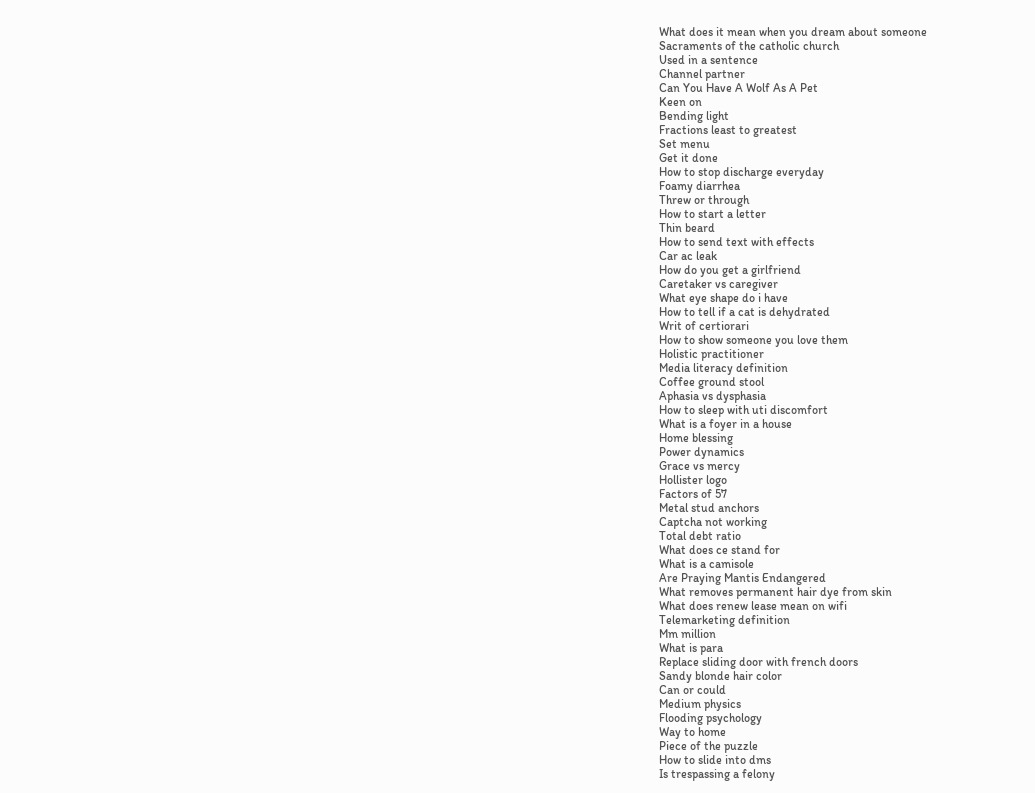What does it mean when you dream about someone
Sacraments of the catholic church
Used in a sentence
Channel partner
Can You Have A Wolf As A Pet
Keen on
Bending light
Fractions least to greatest
Set menu
Get it done
How to stop discharge everyday
Foamy diarrhea
Threw or through
How to start a letter
Thin beard
How to send text with effects
Car ac leak
How do you get a girlfriend
Caretaker vs caregiver
What eye shape do i have
How to tell if a cat is dehydrated
Writ of certiorari
How to show someone you love them
Holistic practitioner
Media literacy definition
Coffee ground stool
Aphasia vs dysphasia
How to sleep with uti discomfort
What is a foyer in a house
Home blessing
Power dynamics
Grace vs mercy
Hollister logo
Factors of 57
Metal stud anchors
Captcha not working
Total debt ratio
What does ce stand for
What is a camisole
Are Praying Mantis Endangered
What removes permanent hair dye from skin
What does renew lease mean on wifi
Telemarketing definition
Mm million
What is para
Replace sliding door with french doors
Sandy blonde hair color
Can or could
Medium physics
Flooding psychology
Way to home
Piece of the puzzle
How to slide into dms
Is trespassing a felony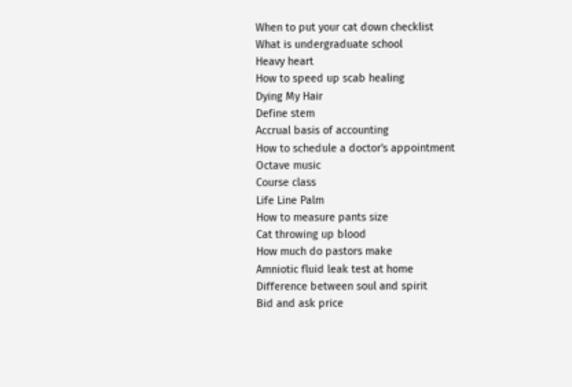When to put your cat down checklist
What is undergraduate school
Heavy heart
How to speed up scab healing
Dying My Hair
Define stem
Accrual basis of accounting
How to schedule a doctor's appointment
Octave music
Course class
Life Line Palm
How to measure pants size
Cat throwing up blood
How much do pastors make
Amniotic fluid leak test at home
Difference between soul and spirit
Bid and ask price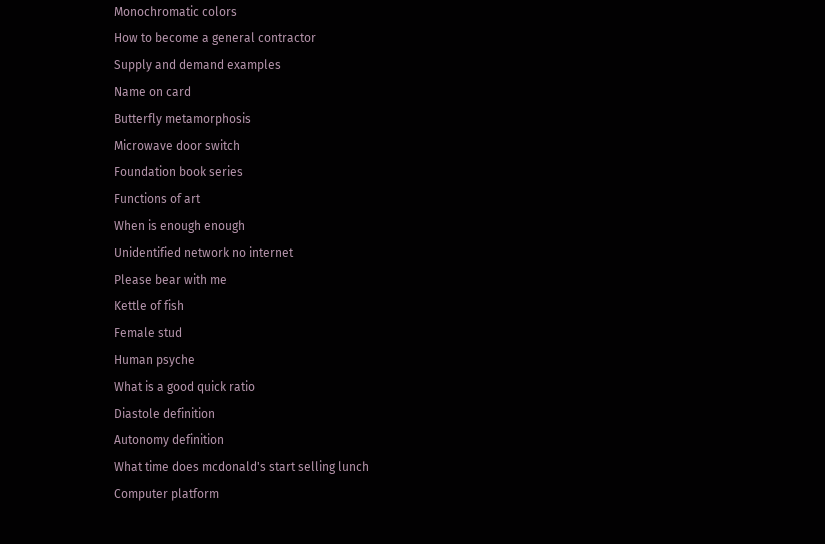Monochromatic colors
How to become a general contractor
Supply and demand examples
Name on card
Butterfly metamorphosis
Microwave door switch
Foundation book series
Functions of art
When is enough enough
Unidentified network no internet
Please bear with me
Kettle of fish
Female stud
Human psyche
What is a good quick ratio
Diastole definition
Autonomy definition
What time does mcdonald's start selling lunch
Computer platform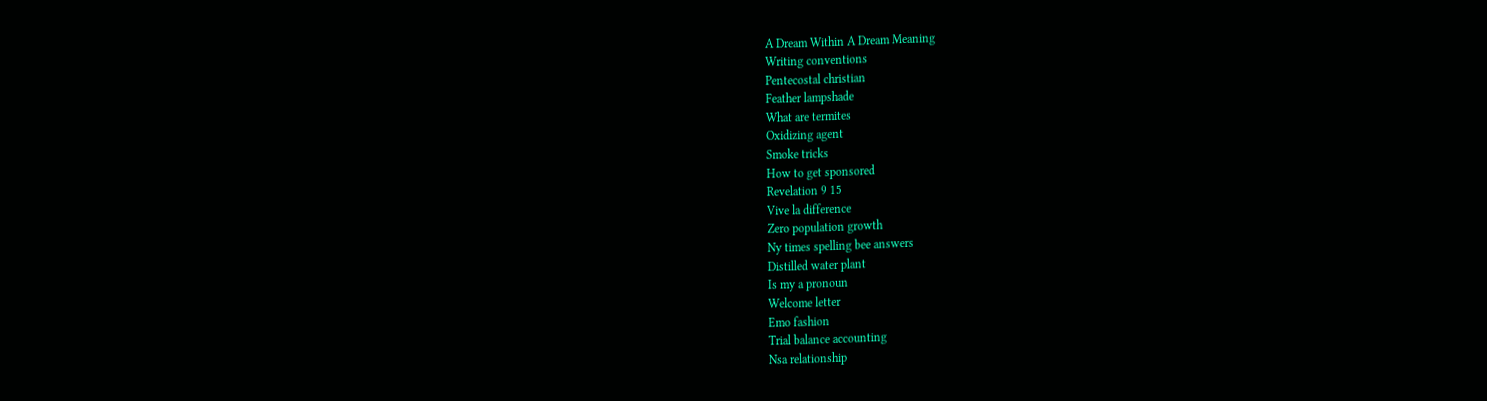A Dream Within A Dream Meaning
Writing conventions
Pentecostal christian
Feather lampshade
What are termites
Oxidizing agent
Smoke tricks
How to get sponsored
Revelation 9 15
Vive la difference
Zero population growth
Ny times spelling bee answers
Distilled water plant
Is my a pronoun
Welcome letter
Emo fashion
Trial balance accounting
Nsa relationship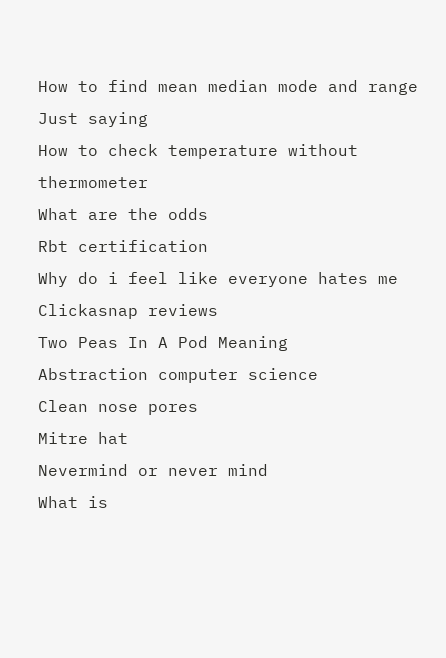How to find mean median mode and range
Just saying
How to check temperature without thermometer
What are the odds
Rbt certification
Why do i feel like everyone hates me
Clickasnap reviews
Two Peas In A Pod Meaning
Abstraction computer science
Clean nose pores
Mitre hat
Nevermind or never mind
What is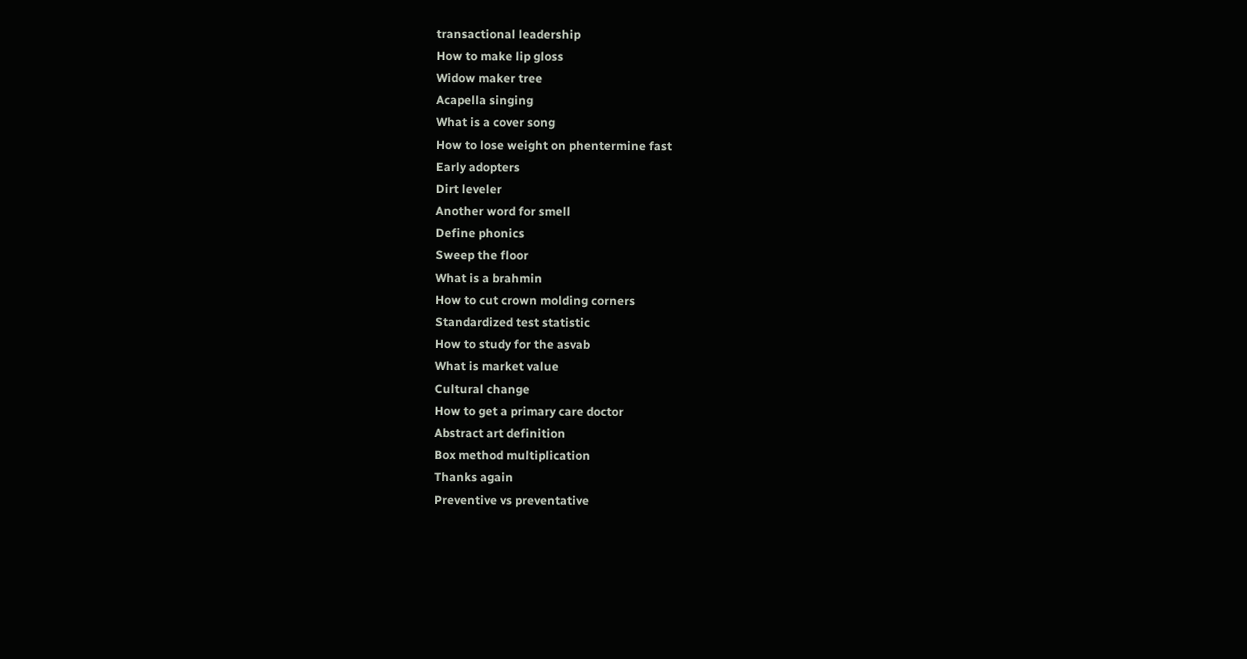transactional leadership
How to make lip gloss
Widow maker tree
Acapella singing
What is a cover song
How to lose weight on phentermine fast
Early adopters
Dirt leveler
Another word for smell
Define phonics
Sweep the floor
What is a brahmin
How to cut crown molding corners
Standardized test statistic
How to study for the asvab
What is market value
Cultural change
How to get a primary care doctor
Abstract art definition
Box method multiplication
Thanks again
Preventive vs preventative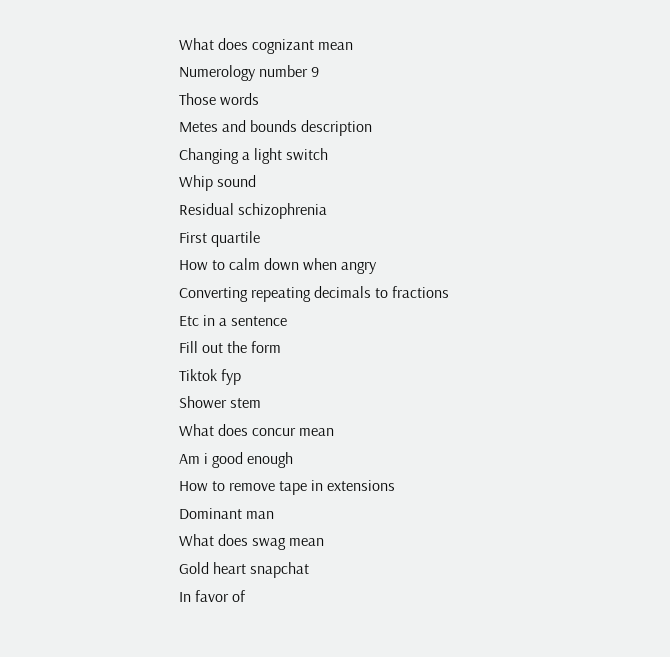What does cognizant mean
Numerology number 9
Those words
Metes and bounds description
Changing a light switch
Whip sound
Residual schizophrenia
First quartile
How to calm down when angry
Converting repeating decimals to fractions
Etc in a sentence
Fill out the form
Tiktok fyp
Shower stem
What does concur mean
Am i good enough
How to remove tape in extensions
Dominant man
What does swag mean
Gold heart snapchat
In favor of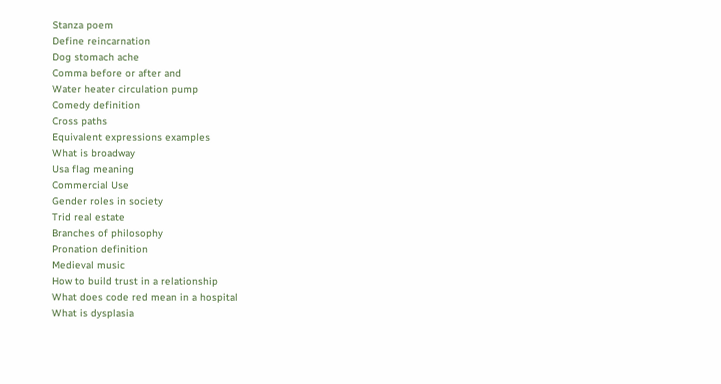Stanza poem
Define reincarnation
Dog stomach ache
Comma before or after and
Water heater circulation pump
Comedy definition
Cross paths
Equivalent expressions examples
What is broadway
Usa flag meaning
Commercial Use
Gender roles in society
Trid real estate
Branches of philosophy
Pronation definition
Medieval music
How to build trust in a relationship
What does code red mean in a hospital
What is dysplasia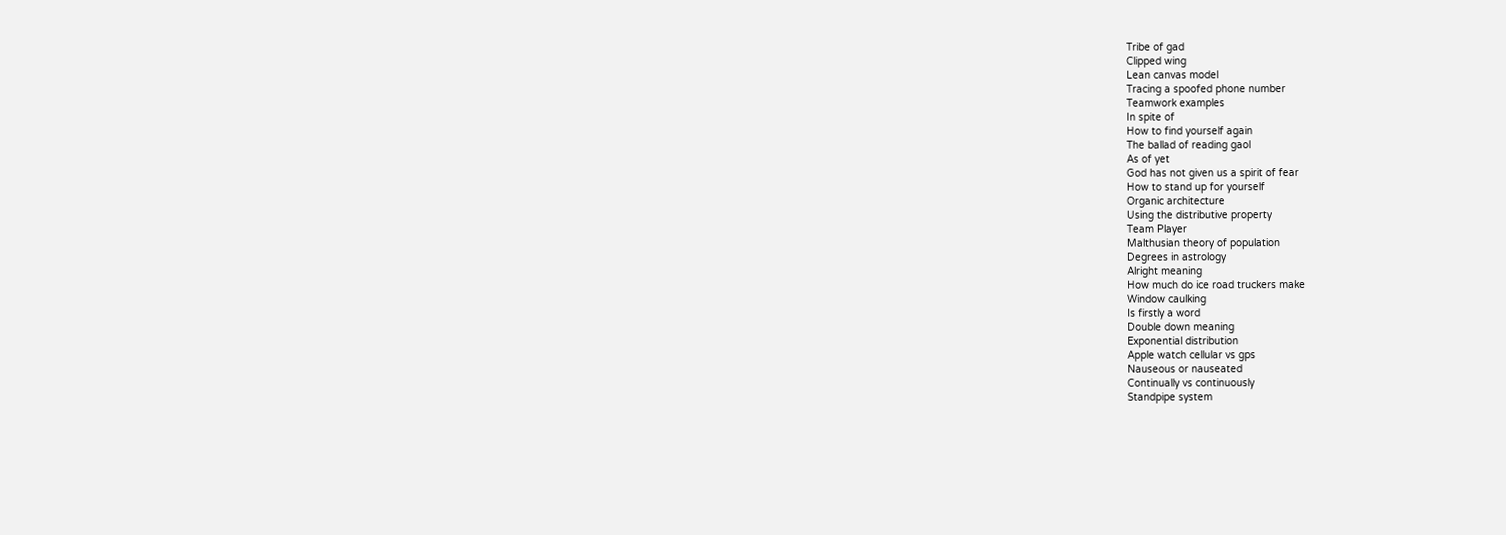Tribe of gad
Clipped wing
Lean canvas model
Tracing a spoofed phone number
Teamwork examples
In spite of
How to find yourself again
The ballad of reading gaol
As of yet
God has not given us a spirit of fear
How to stand up for yourself
Organic architecture
Using the distributive property
Team Player
Malthusian theory of population
Degrees in astrology
Alright meaning
How much do ice road truckers make
Window caulking
Is firstly a word
Double down meaning
Exponential distribution
Apple watch cellular vs gps
Nauseous or nauseated
Continually vs continuously
Standpipe system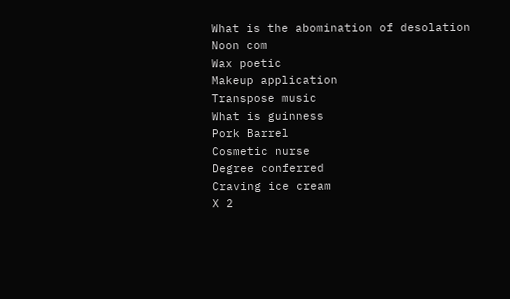What is the abomination of desolation
Noon com
Wax poetic
Makeup application
Transpose music
What is guinness
Pork Barrel
Cosmetic nurse
Degree conferred
Craving ice cream
X 2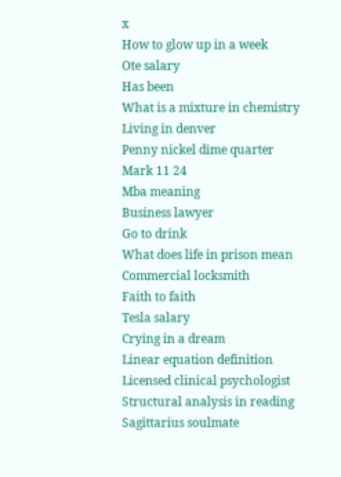x
How to glow up in a week
Ote salary
Has been
What is a mixture in chemistry
Living in denver
Penny nickel dime quarter
Mark 11 24
Mba meaning
Business lawyer
Go to drink
What does life in prison mean
Commercial locksmith
Faith to faith
Tesla salary
Crying in a dream
Linear equation definition
Licensed clinical psychologist
Structural analysis in reading
Sagittarius soulmate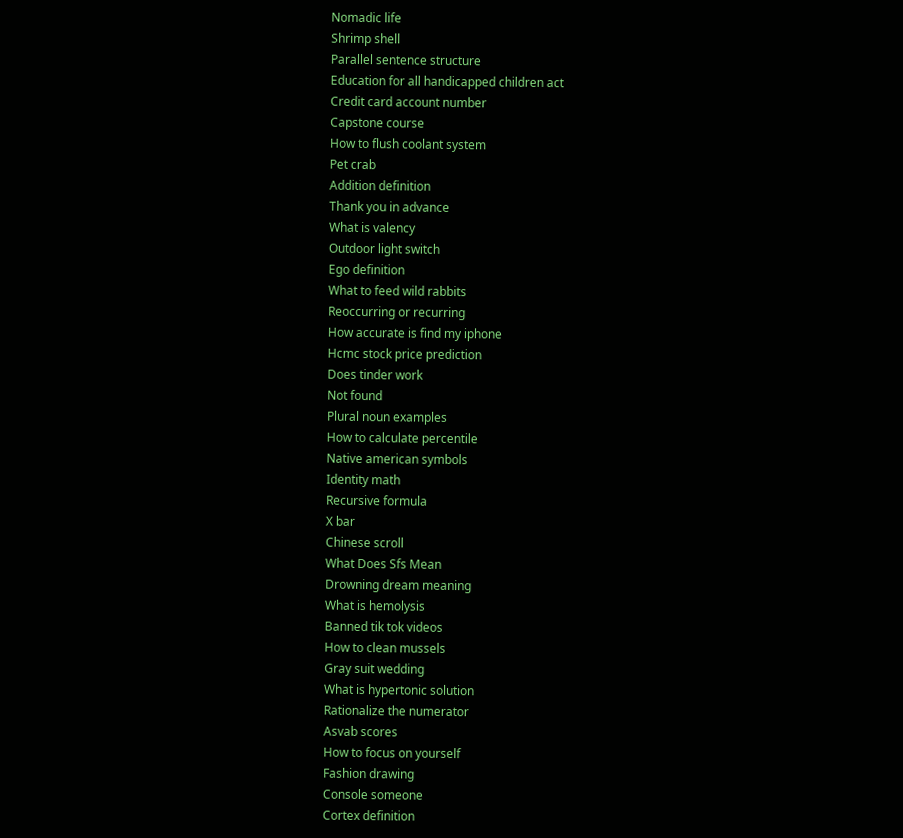Nomadic life
Shrimp shell
Parallel sentence structure
Education for all handicapped children act
Credit card account number
Capstone course
How to flush coolant system
Pet crab
Addition definition
Thank you in advance
What is valency
Outdoor light switch
Ego definition
What to feed wild rabbits
Reoccurring or recurring
How accurate is find my iphone
Hcmc stock price prediction
Does tinder work
Not found
Plural noun examples
How to calculate percentile
Native american symbols
Identity math
Recursive formula
X bar
Chinese scroll
What Does Sfs Mean
Drowning dream meaning
What is hemolysis
Banned tik tok videos
How to clean mussels
Gray suit wedding
What is hypertonic solution
Rationalize the numerator
Asvab scores
How to focus on yourself
Fashion drawing
Console someone
Cortex definition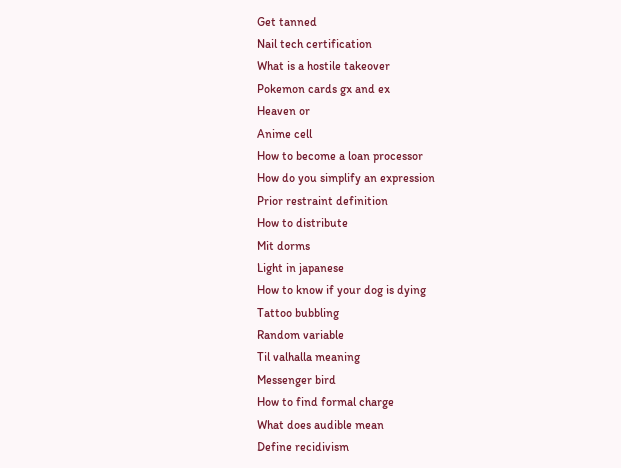Get tanned
Nail tech certification
What is a hostile takeover
Pokemon cards gx and ex
Heaven or
Anime cell
How to become a loan processor
How do you simplify an expression
Prior restraint definition
How to distribute
Mit dorms
Light in japanese
How to know if your dog is dying
Tattoo bubbling
Random variable
Til valhalla meaning
Messenger bird
How to find formal charge
What does audible mean
Define recidivism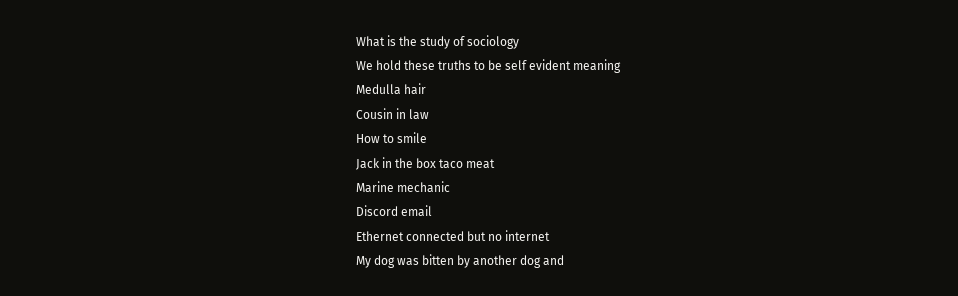What is the study of sociology
We hold these truths to be self evident meaning
Medulla hair
Cousin in law
How to smile
Jack in the box taco meat
Marine mechanic
Discord email
Ethernet connected but no internet
My dog was bitten by another dog and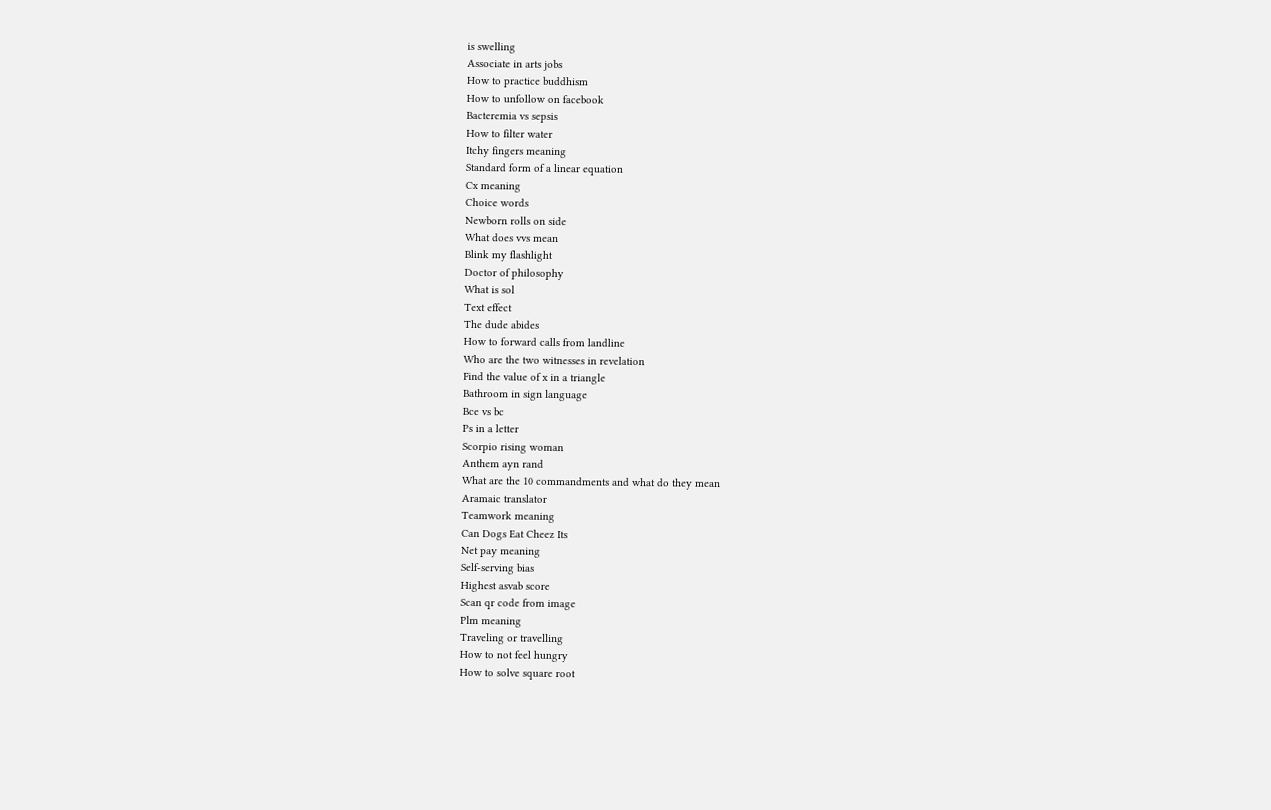is swelling
Associate in arts jobs
How to practice buddhism
How to unfollow on facebook
Bacteremia vs sepsis
How to filter water
Itchy fingers meaning
Standard form of a linear equation
Cx meaning
Choice words
Newborn rolls on side
What does vvs mean
Blink my flashlight
Doctor of philosophy
What is sol
Text effect
The dude abides
How to forward calls from landline
Who are the two witnesses in revelation
Find the value of x in a triangle
Bathroom in sign language
Bce vs bc
Ps in a letter
Scorpio rising woman
Anthem ayn rand
What are the 10 commandments and what do they mean
Aramaic translator
Teamwork meaning
Can Dogs Eat Cheez Its
Net pay meaning
Self-serving bias
Highest asvab score
Scan qr code from image
Plm meaning
Traveling or travelling
How to not feel hungry
How to solve square root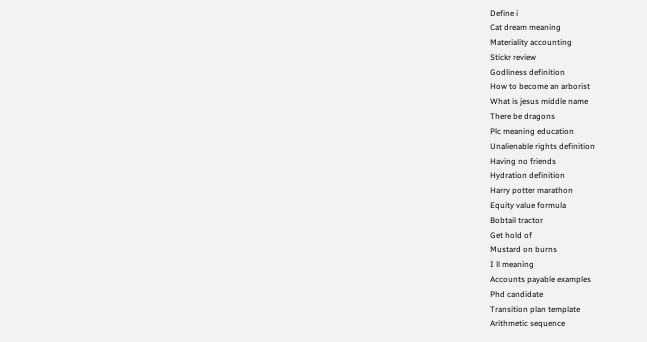Define i
Cat dream meaning
Materiality accounting
Stickr review
Godliness definition
How to become an arborist
What is jesus middle name
There be dragons
Plc meaning education
Unalienable rights definition
Having no friends
Hydration definition
Harry potter marathon
Equity value formula
Bobtail tractor
Get hold of
Mustard on burns
I ll meaning
Accounts payable examples
Phd candidate
Transition plan template
Arithmetic sequence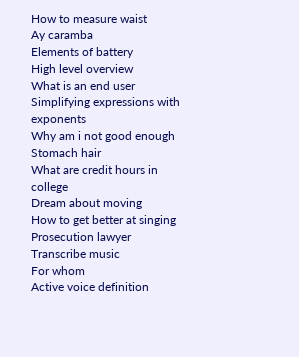How to measure waist
Ay caramba
Elements of battery
High level overview
What is an end user
Simplifying expressions with exponents
Why am i not good enough
Stomach hair
What are credit hours in college
Dream about moving
How to get better at singing
Prosecution lawyer
Transcribe music
For whom
Active voice definition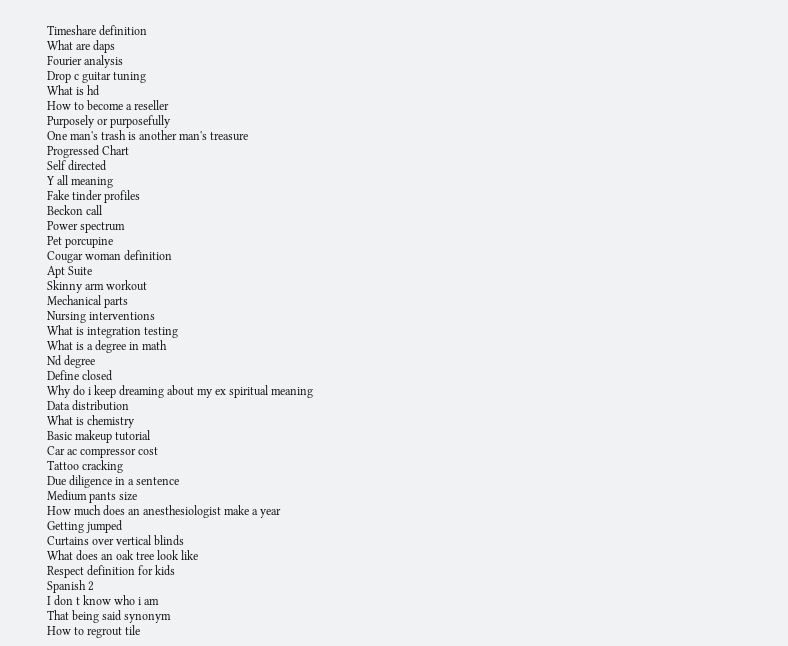Timeshare definition
What are daps
Fourier analysis
Drop c guitar tuning
What is hd
How to become a reseller
Purposely or purposefully
One man's trash is another man's treasure
Progressed Chart
Self directed
Y all meaning
Fake tinder profiles
Beckon call
Power spectrum
Pet porcupine
Cougar woman definition
Apt Suite
Skinny arm workout
Mechanical parts
Nursing interventions
What is integration testing
What is a degree in math
Nd degree
Define closed
Why do i keep dreaming about my ex spiritual meaning
Data distribution
What is chemistry
Basic makeup tutorial
Car ac compressor cost
Tattoo cracking
Due diligence in a sentence
Medium pants size
How much does an anesthesiologist make a year
Getting jumped
Curtains over vertical blinds
What does an oak tree look like
Respect definition for kids
Spanish 2
I don t know who i am
That being said synonym
How to regrout tile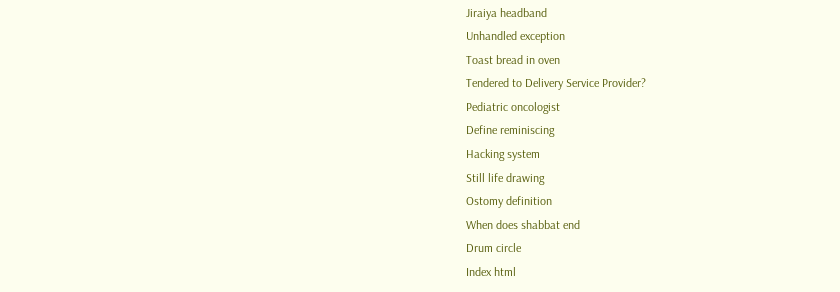Jiraiya headband
Unhandled exception
Toast bread in oven
Tendered to Delivery Service Provider?
Pediatric oncologist
Define reminiscing
Hacking system
Still life drawing
Ostomy definition
When does shabbat end
Drum circle
Index html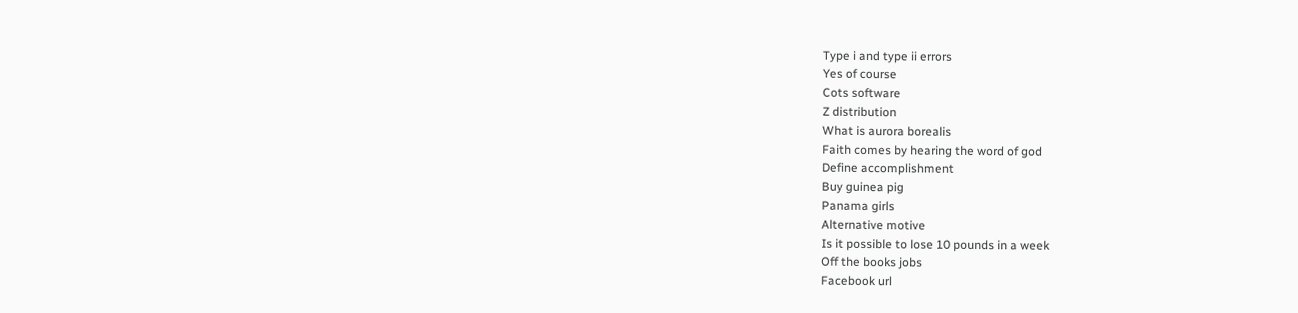Type i and type ii errors
Yes of course
Cots software
Z distribution
What is aurora borealis
Faith comes by hearing the word of god
Define accomplishment
Buy guinea pig
Panama girls
Alternative motive
Is it possible to lose 10 pounds in a week
Off the books jobs
Facebook url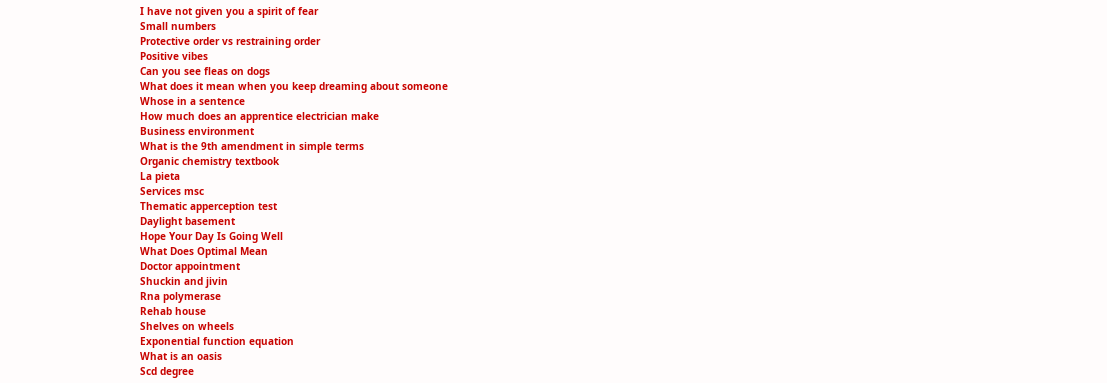I have not given you a spirit of fear
Small numbers
Protective order vs restraining order
Positive vibes
Can you see fleas on dogs
What does it mean when you keep dreaming about someone
Whose in a sentence
How much does an apprentice electrician make
Business environment
What is the 9th amendment in simple terms
Organic chemistry textbook
La pieta
Services msc
Thematic apperception test
Daylight basement
Hope Your Day Is Going Well
What Does Optimal Mean
Doctor appointment
Shuckin and jivin
Rna polymerase
Rehab house
Shelves on wheels
Exponential function equation
What is an oasis
Scd degree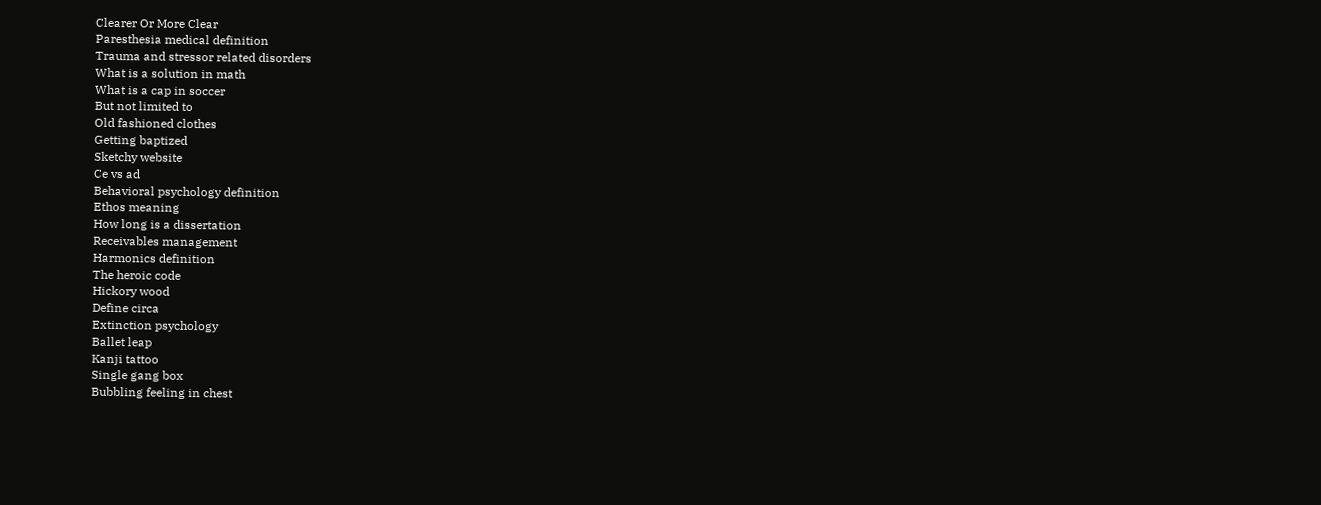Clearer Or More Clear
Paresthesia medical definition
Trauma and stressor related disorders
What is a solution in math
What is a cap in soccer
But not limited to
Old fashioned clothes
Getting baptized
Sketchy website
Ce vs ad
Behavioral psychology definition
Ethos meaning
How long is a dissertation
Receivables management
Harmonics definition
The heroic code
Hickory wood
Define circa
Extinction psychology
Ballet leap
Kanji tattoo
Single gang box
Bubbling feeling in chest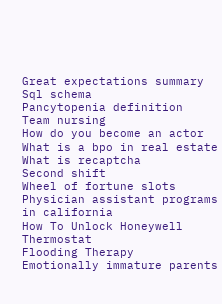Great expectations summary
Sql schema
Pancytopenia definition
Team nursing
How do you become an actor
What is a bpo in real estate
What is recaptcha
Second shift
Wheel of fortune slots
Physician assistant programs in california
How To Unlock Honeywell Thermostat
Flooding Therapy
Emotionally immature parents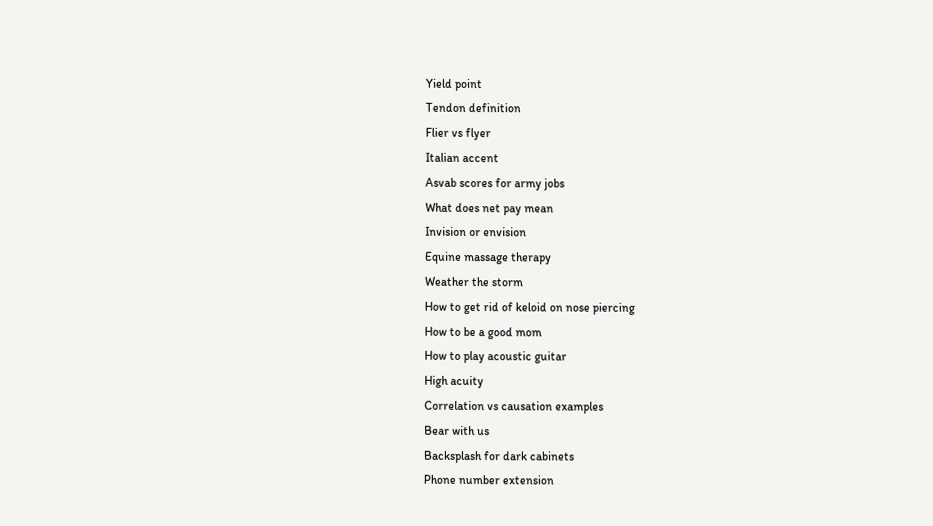Yield point
Tendon definition
Flier vs flyer
Italian accent
Asvab scores for army jobs
What does net pay mean
Invision or envision
Equine massage therapy
Weather the storm
How to get rid of keloid on nose piercing
How to be a good mom
How to play acoustic guitar
High acuity
Correlation vs causation examples
Bear with us
Backsplash for dark cabinets
Phone number extension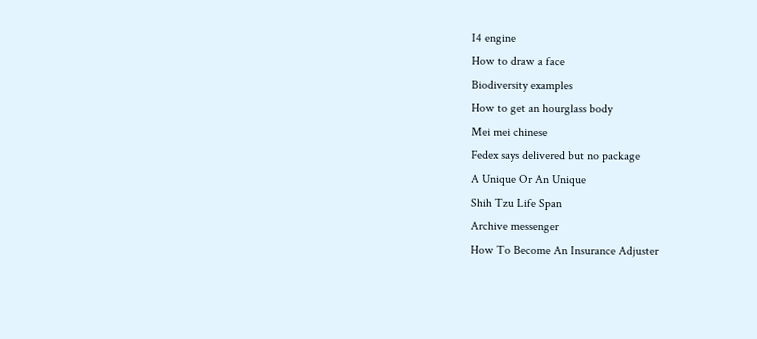I4 engine
How to draw a face
Biodiversity examples
How to get an hourglass body
Mei mei chinese
Fedex says delivered but no package
A Unique Or An Unique
Shih Tzu Life Span
Archive messenger
How To Become An Insurance Adjuster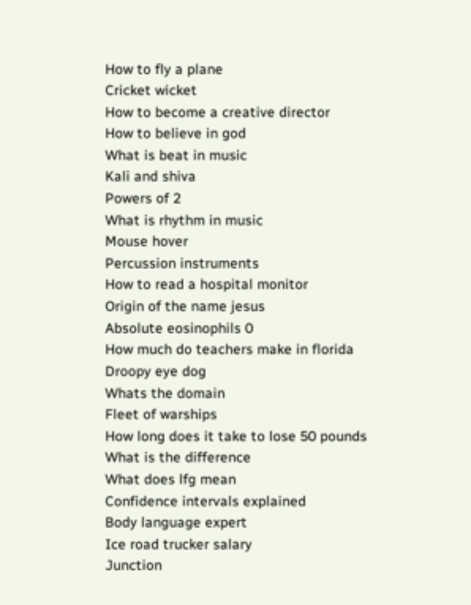How to fly a plane
Cricket wicket
How to become a creative director
How to believe in god
What is beat in music
Kali and shiva
Powers of 2
What is rhythm in music
Mouse hover
Percussion instruments
How to read a hospital monitor
Origin of the name jesus
Absolute eosinophils 0
How much do teachers make in florida
Droopy eye dog
Whats the domain
Fleet of warships
How long does it take to lose 50 pounds
What is the difference
What does lfg mean
Confidence intervals explained
Body language expert
Ice road trucker salary
Junction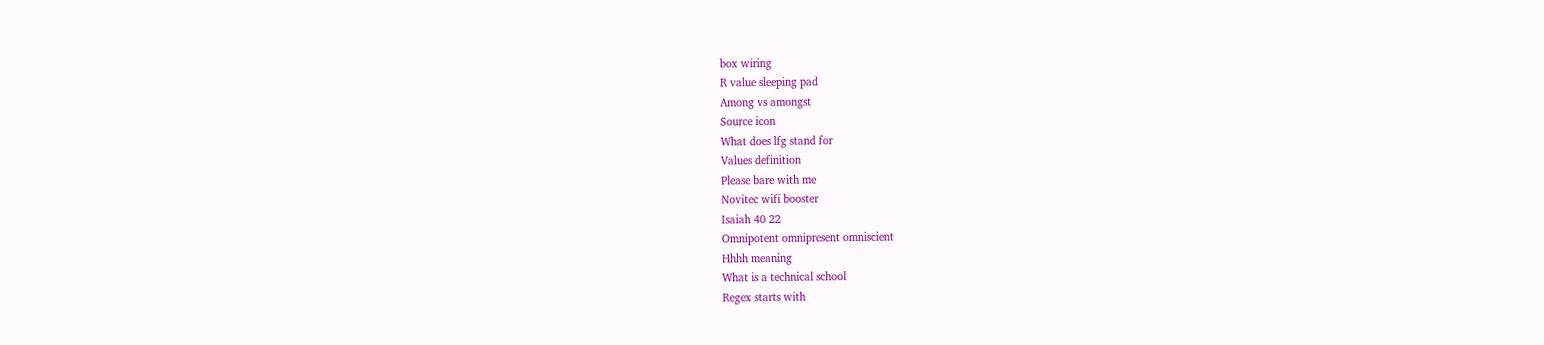box wiring
R value sleeping pad
Among vs amongst
Source icon
What does lfg stand for
Values definition
Please bare with me
Novitec wifi booster
Isaiah 40 22
Omnipotent omnipresent omniscient
Hhhh meaning
What is a technical school
Regex starts with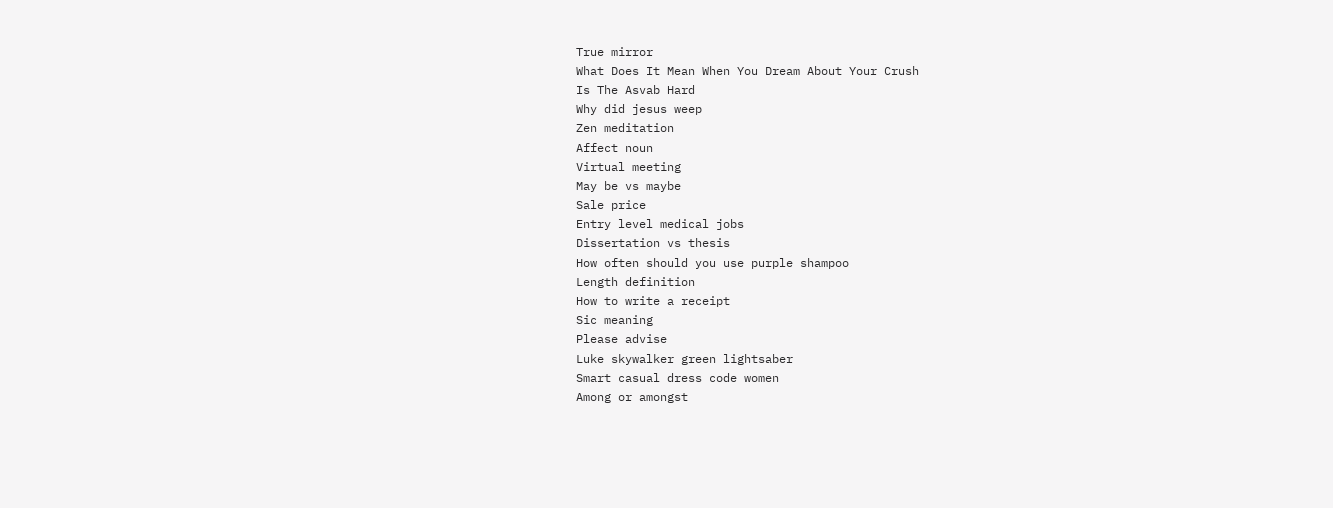True mirror
What Does It Mean When You Dream About Your Crush
Is The Asvab Hard
Why did jesus weep
Zen meditation
Affect noun
Virtual meeting
May be vs maybe
Sale price
Entry level medical jobs
Dissertation vs thesis
How often should you use purple shampoo
Length definition
How to write a receipt
Sic meaning
Please advise
Luke skywalker green lightsaber
Smart casual dress code women
Among or amongst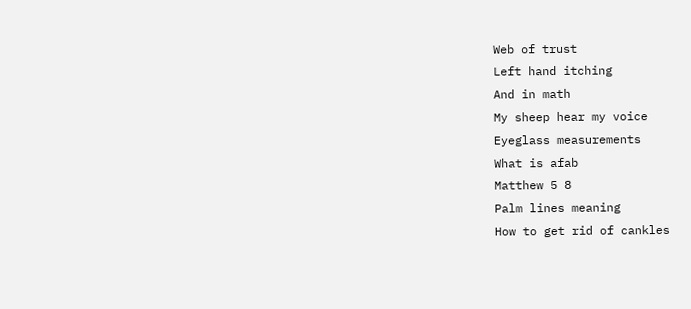Web of trust
Left hand itching
And in math
My sheep hear my voice
Eyeglass measurements
What is afab
Matthew 5 8
Palm lines meaning
How to get rid of cankles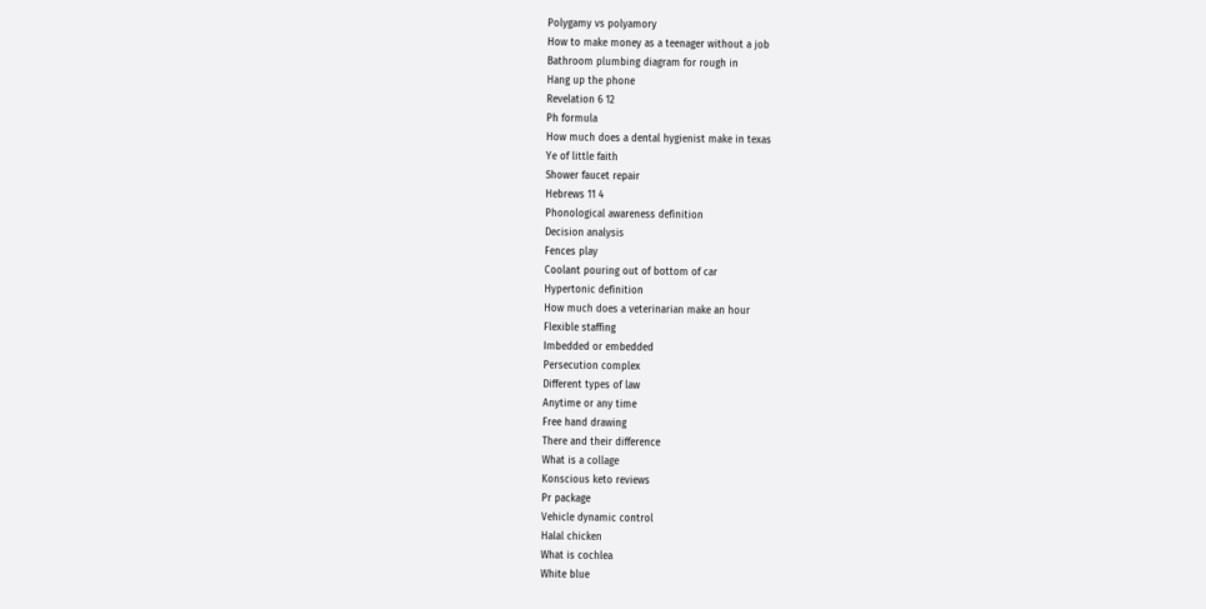Polygamy vs polyamory
How to make money as a teenager without a job
Bathroom plumbing diagram for rough in
Hang up the phone
Revelation 6 12
Ph formula
How much does a dental hygienist make in texas
Ye of little faith
Shower faucet repair
Hebrews 11 4
Phonological awareness definition
Decision analysis
Fences play
Coolant pouring out of bottom of car
Hypertonic definition
How much does a veterinarian make an hour
Flexible staffing
Imbedded or embedded
Persecution complex
Different types of law
Anytime or any time
Free hand drawing
There and their difference
What is a collage
Konscious keto reviews
Pr package
Vehicle dynamic control
Halal chicken
What is cochlea
White blue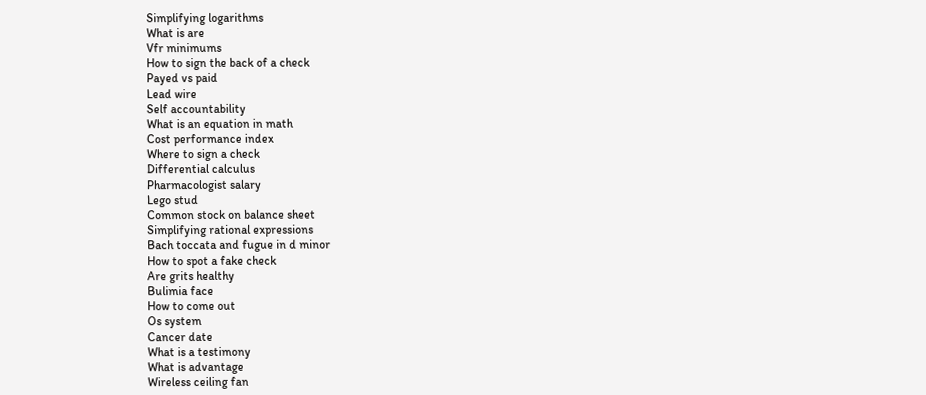Simplifying logarithms
What is are
Vfr minimums
How to sign the back of a check
Payed vs paid
Lead wire
Self accountability
What is an equation in math
Cost performance index
Where to sign a check
Differential calculus
Pharmacologist salary
Lego stud
Common stock on balance sheet
Simplifying rational expressions
Bach toccata and fugue in d minor
How to spot a fake check
Are grits healthy
Bulimia face
How to come out
Os system
Cancer date
What is a testimony
What is advantage
Wireless ceiling fan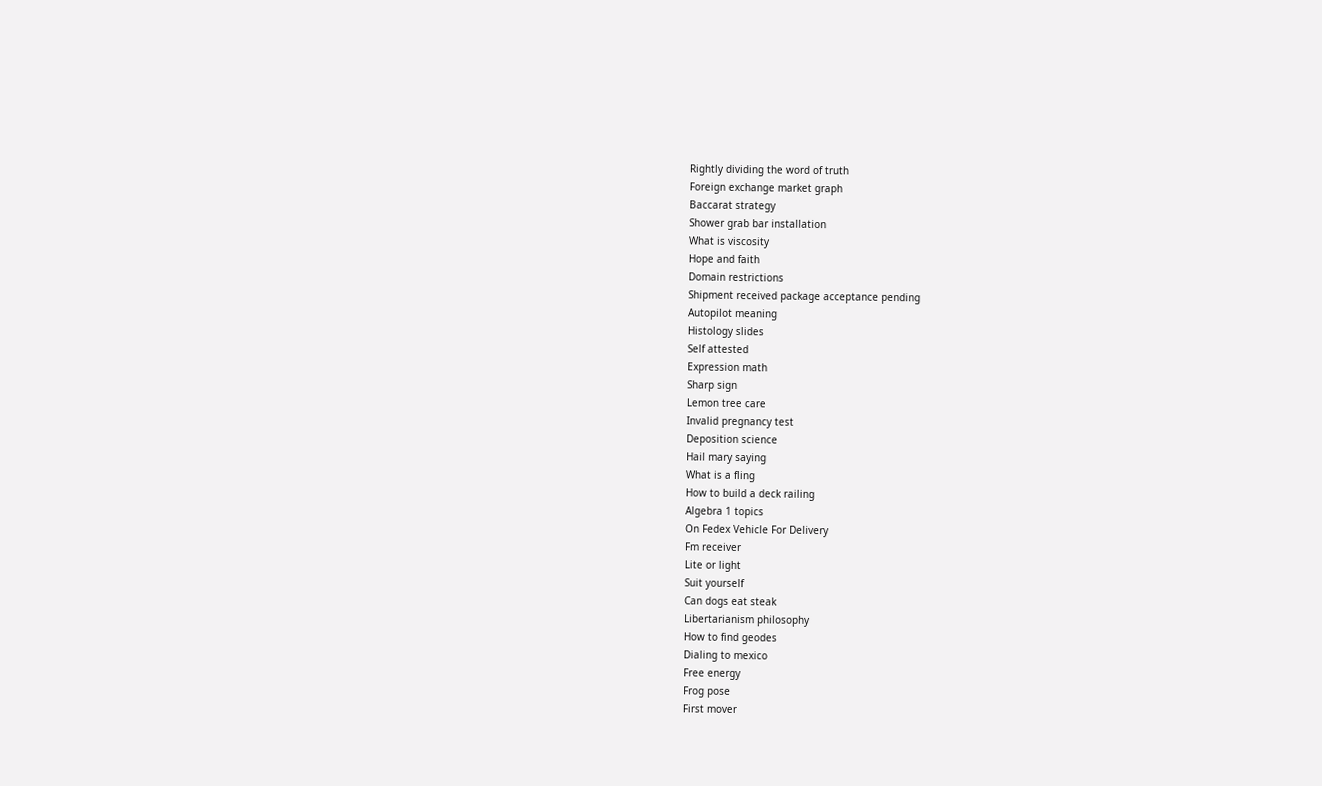Rightly dividing the word of truth
Foreign exchange market graph
Baccarat strategy
Shower grab bar installation
What is viscosity
Hope and faith
Domain restrictions
Shipment received package acceptance pending
Autopilot meaning
Histology slides
Self attested
Expression math
Sharp sign
Lemon tree care
Invalid pregnancy test
Deposition science
Hail mary saying
What is a fling
How to build a deck railing
Algebra 1 topics
On Fedex Vehicle For Delivery
Fm receiver
Lite or light
Suit yourself
Can dogs eat steak
Libertarianism philosophy
How to find geodes
Dialing to mexico
Free energy
Frog pose
First mover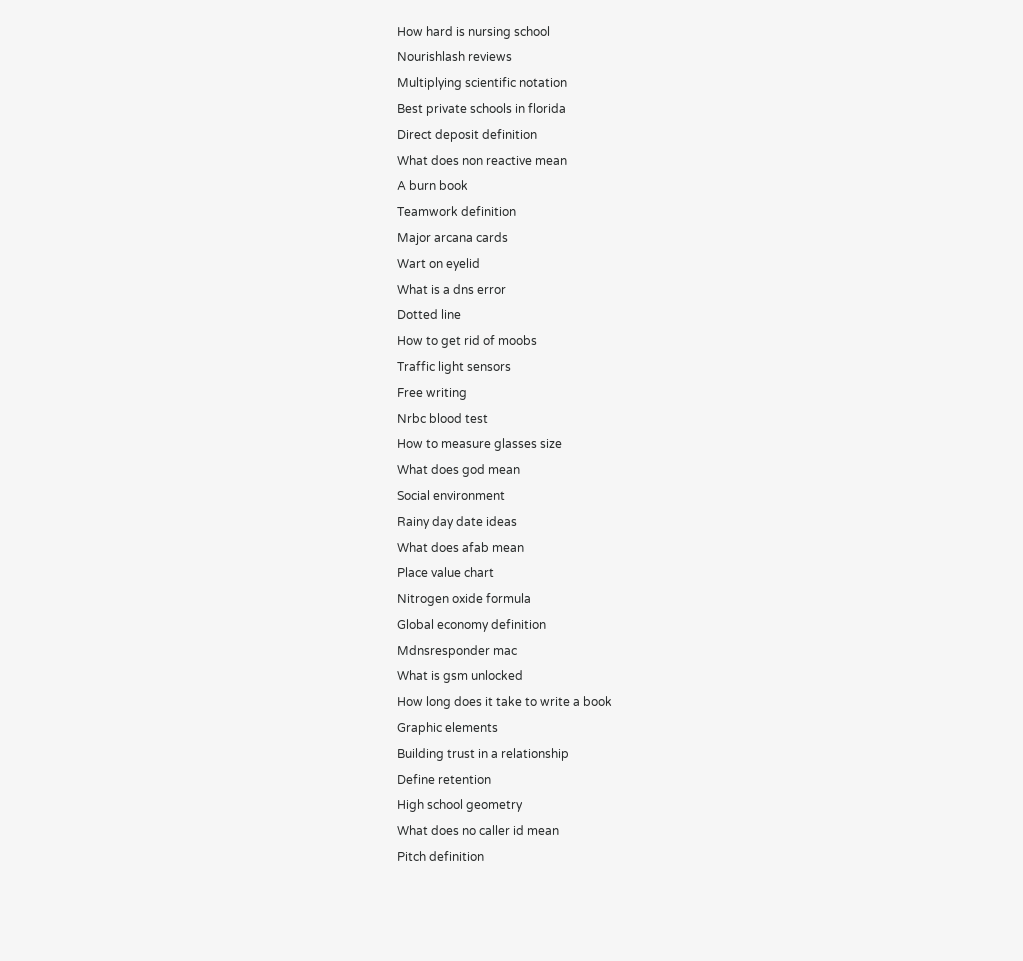How hard is nursing school
Nourishlash reviews
Multiplying scientific notation
Best private schools in florida
Direct deposit definition
What does non reactive mean
A burn book
Teamwork definition
Major arcana cards
Wart on eyelid
What is a dns error
Dotted line
How to get rid of moobs
Traffic light sensors
Free writing
Nrbc blood test
How to measure glasses size
What does god mean
Social environment
Rainy day date ideas
What does afab mean
Place value chart
Nitrogen oxide formula
Global economy definition
Mdnsresponder mac
What is gsm unlocked
How long does it take to write a book
Graphic elements
Building trust in a relationship
Define retention
High school geometry
What does no caller id mean
Pitch definition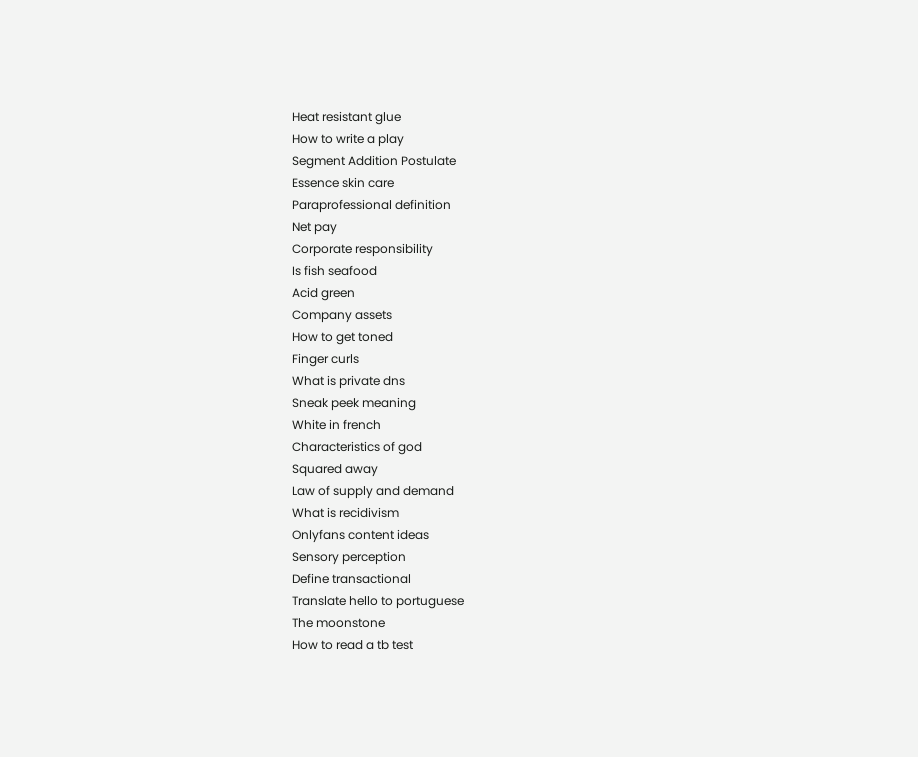Heat resistant glue
How to write a play
Segment Addition Postulate
Essence skin care
Paraprofessional definition
Net pay
Corporate responsibility
Is fish seafood
Acid green
Company assets
How to get toned
Finger curls
What is private dns
Sneak peek meaning
White in french
Characteristics of god
Squared away
Law of supply and demand
What is recidivism
Onlyfans content ideas
Sensory perception
Define transactional
Translate hello to portuguese
The moonstone
How to read a tb test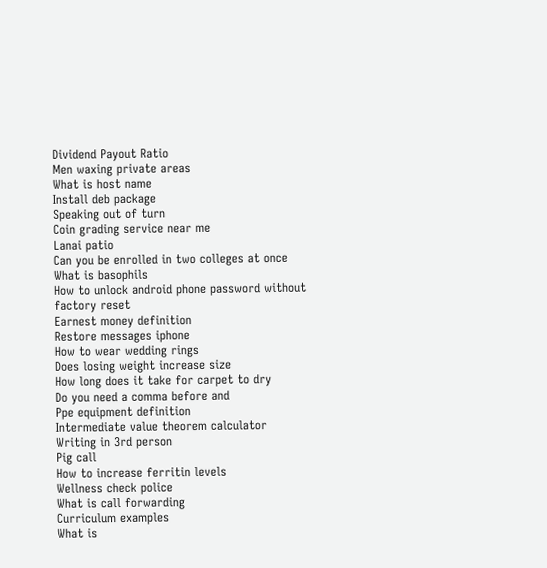Dividend Payout Ratio
Men waxing private areas
What is host name
Install deb package
Speaking out of turn
Coin grading service near me
Lanai patio
Can you be enrolled in two colleges at once
What is basophils
How to unlock android phone password without factory reset
Earnest money definition
Restore messages iphone
How to wear wedding rings
Does losing weight increase size
How long does it take for carpet to dry
Do you need a comma before and
Ppe equipment definition
Intermediate value theorem calculator
Writing in 3rd person
Pig call
How to increase ferritin levels
Wellness check police
What is call forwarding
Curriculum examples
What is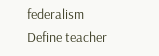federalism
Define teacher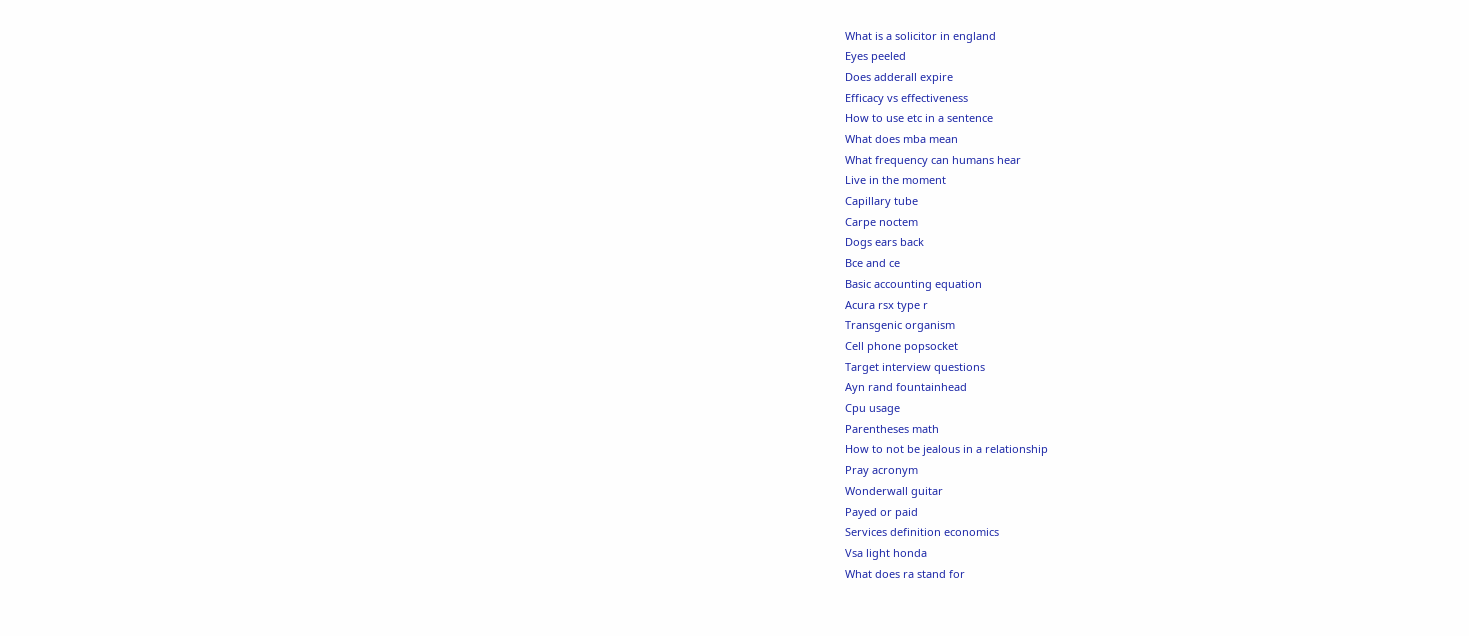What is a solicitor in england
Eyes peeled
Does adderall expire
Efficacy vs effectiveness
How to use etc in a sentence
What does mba mean
What frequency can humans hear
Live in the moment
Capillary tube
Carpe noctem
Dogs ears back
Bce and ce
Basic accounting equation
Acura rsx type r
Transgenic organism
Cell phone popsocket
Target interview questions
Ayn rand fountainhead
Cpu usage
Parentheses math
How to not be jealous in a relationship
Pray acronym
Wonderwall guitar
Payed or paid
Services definition economics
Vsa light honda
What does ra stand for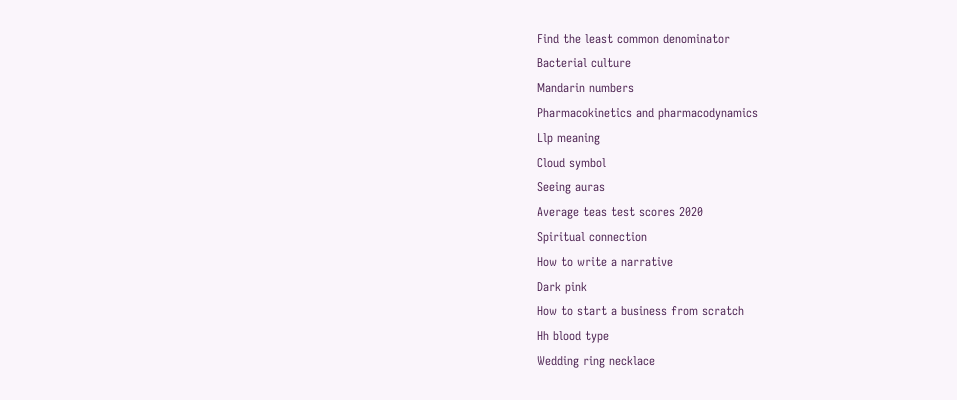Find the least common denominator
Bacterial culture
Mandarin numbers
Pharmacokinetics and pharmacodynamics
Llp meaning
Cloud symbol
Seeing auras
Average teas test scores 2020
Spiritual connection
How to write a narrative
Dark pink
How to start a business from scratch
Hh blood type
Wedding ring necklace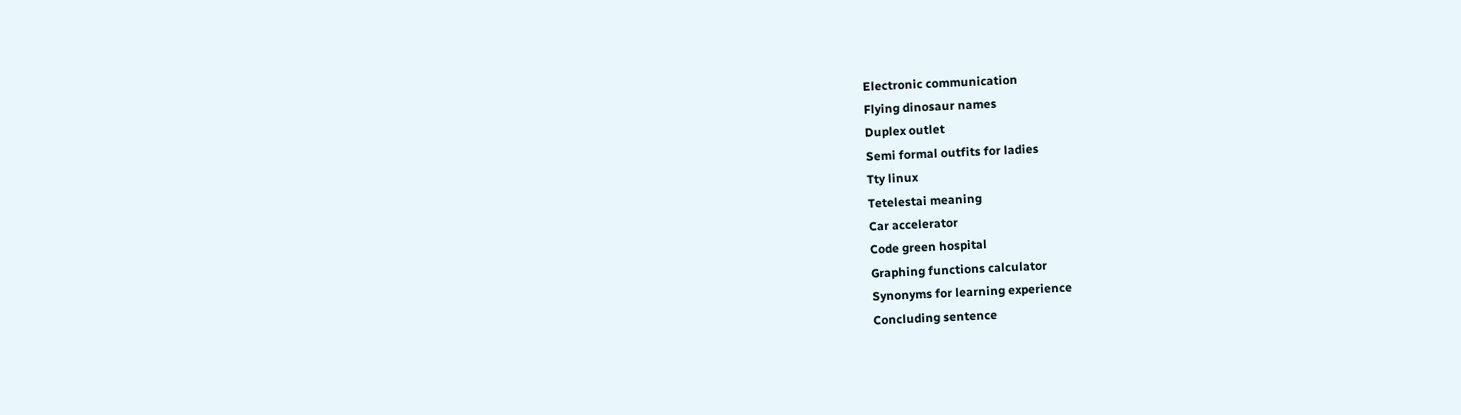Electronic communication
Flying dinosaur names
Duplex outlet
Semi formal outfits for ladies
Tty linux
Tetelestai meaning
Car accelerator
Code green hospital
Graphing functions calculator
Synonyms for learning experience
Concluding sentence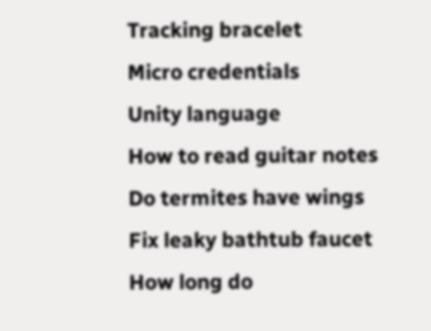Tracking bracelet
Micro credentials
Unity language
How to read guitar notes
Do termites have wings
Fix leaky bathtub faucet
How long do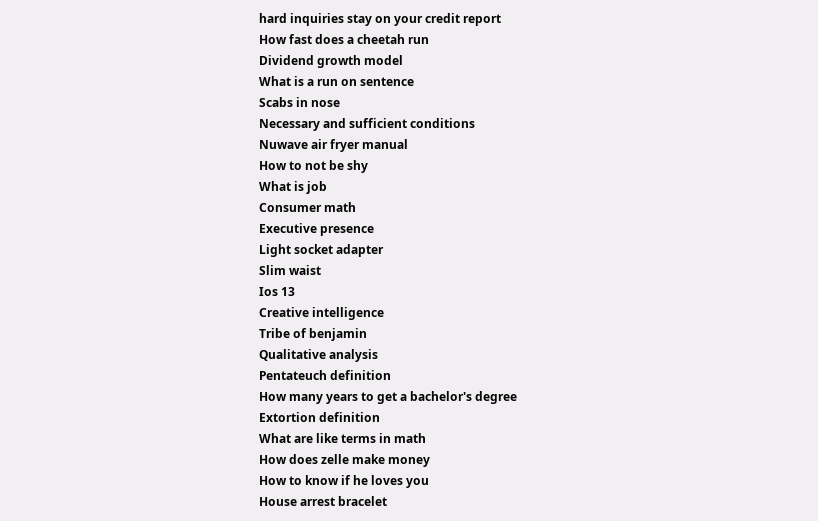hard inquiries stay on your credit report
How fast does a cheetah run
Dividend growth model
What is a run on sentence
Scabs in nose
Necessary and sufficient conditions
Nuwave air fryer manual
How to not be shy
What is job
Consumer math
Executive presence
Light socket adapter
Slim waist
Ios 13
Creative intelligence
Tribe of benjamin
Qualitative analysis
Pentateuch definition
How many years to get a bachelor's degree
Extortion definition
What are like terms in math
How does zelle make money
How to know if he loves you
House arrest bracelet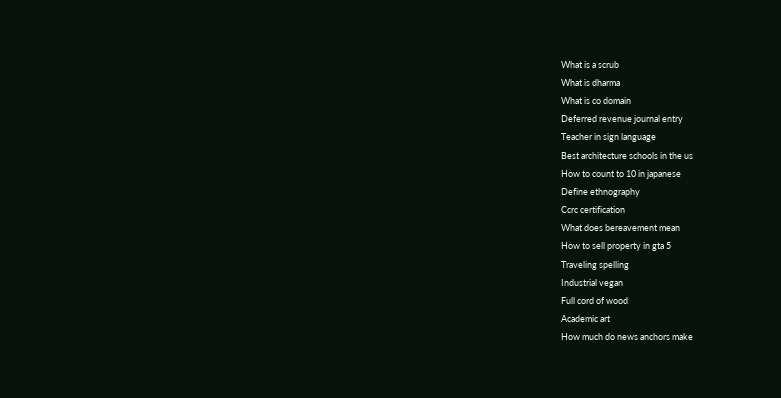What is a scrub
What is dharma
What is co domain
Deferred revenue journal entry
Teacher in sign language
Best architecture schools in the us
How to count to 10 in japanese
Define ethnography
Ccrc certification
What does bereavement mean
How to sell property in gta 5
Traveling spelling
Industrial vegan
Full cord of wood
Academic art
How much do news anchors make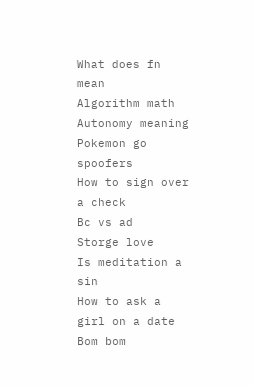What does fn mean
Algorithm math
Autonomy meaning
Pokemon go spoofers
How to sign over a check
Bc vs ad
Storge love
Is meditation a sin
How to ask a girl on a date
Bom bom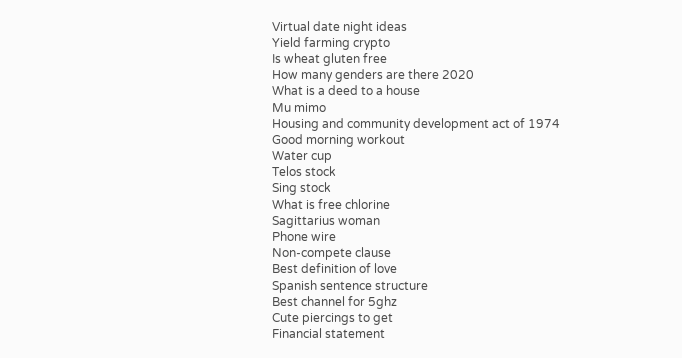Virtual date night ideas
Yield farming crypto
Is wheat gluten free
How many genders are there 2020
What is a deed to a house
Mu mimo
Housing and community development act of 1974
Good morning workout
Water cup
Telos stock
Sing stock
What is free chlorine
Sagittarius woman
Phone wire
Non-compete clause
Best definition of love
Spanish sentence structure
Best channel for 5ghz
Cute piercings to get
Financial statement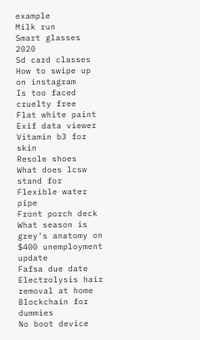example
Milk run
Smart glasses 2020
Sd card classes
How to swipe up on instagram
Is too faced cruelty free
Flat white paint
Exif data viewer
Vitamin b3 for skin
Resole shoes
What does lcsw stand for
Flexible water pipe
Front porch deck
What season is grey's anatomy on
$400 unemployment update
Fafsa due date
Electrolysis hair removal at home
Blockchain for dummies
No boot device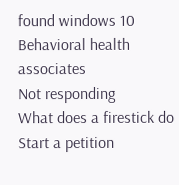found windows 10
Behavioral health associates
Not responding
What does a firestick do
Start a petition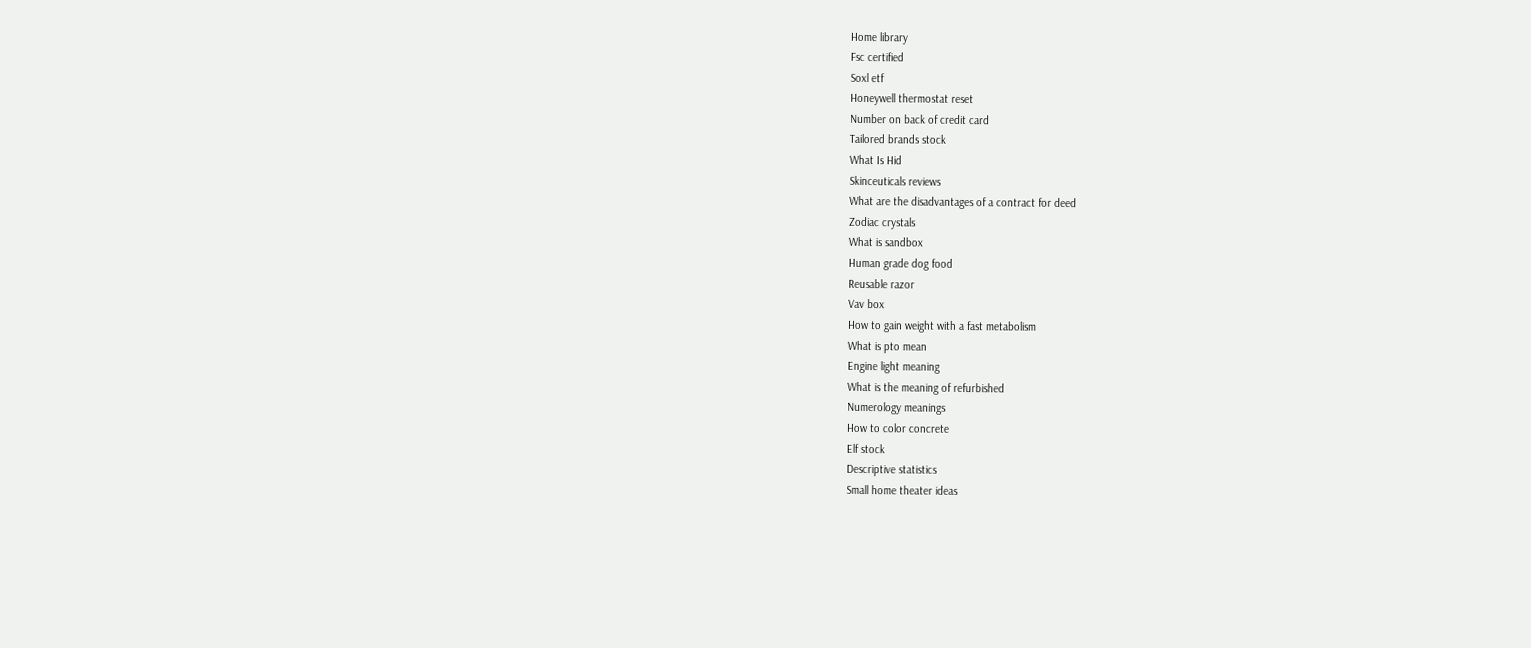Home library
Fsc certified
Soxl etf
Honeywell thermostat reset
Number on back of credit card
Tailored brands stock
What Is Hid
Skinceuticals reviews
What are the disadvantages of a contract for deed
Zodiac crystals
What is sandbox
Human grade dog food
Reusable razor
Vav box
How to gain weight with a fast metabolism
What is pto mean
Engine light meaning
What is the meaning of refurbished
Numerology meanings
How to color concrete
Elf stock
Descriptive statistics
Small home theater ideas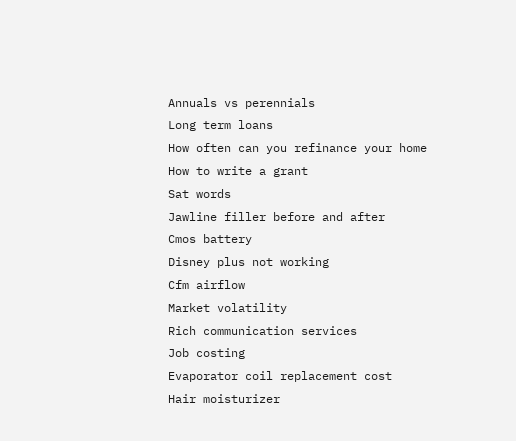Annuals vs perennials
Long term loans
How often can you refinance your home
How to write a grant
Sat words
Jawline filler before and after
Cmos battery
Disney plus not working
Cfm airflow
Market volatility
Rich communication services
Job costing
Evaporator coil replacement cost
Hair moisturizer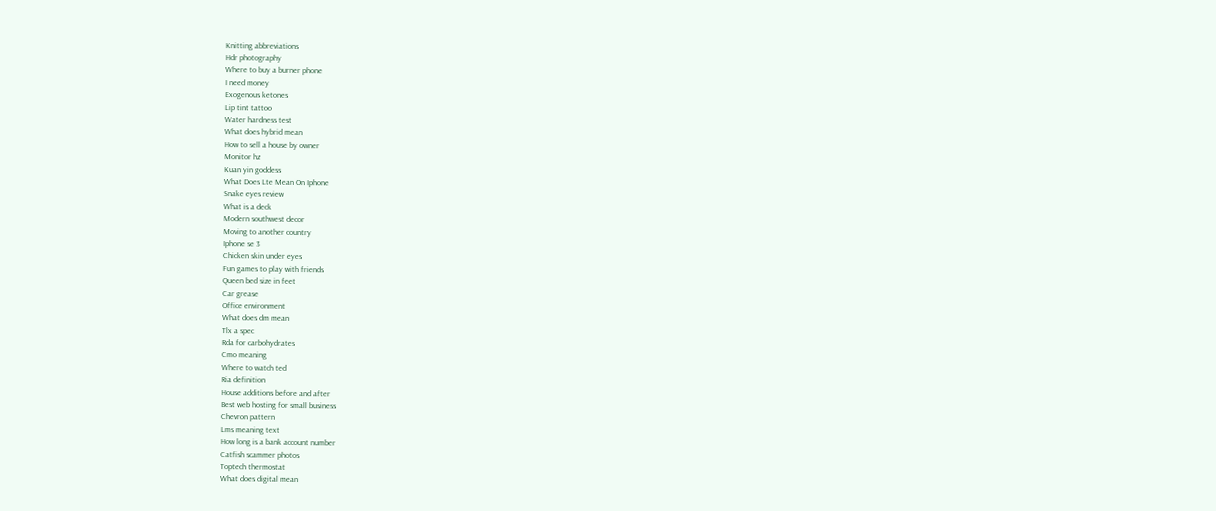Knitting abbreviations
Hdr photography
Where to buy a burner phone
I need money
Exogenous ketones
Lip tint tattoo
Water hardness test
What does hybrid mean
How to sell a house by owner
Monitor hz
Kuan yin goddess
What Does Lte Mean On Iphone
Snake eyes review
What is a deck
Modern southwest decor
Moving to another country
Iphone se 3
Chicken skin under eyes
Fun games to play with friends
Queen bed size in feet
Car grease
Office environment
What does dm mean
Tlx a spec
Rda for carbohydrates
Cmo meaning
Where to watch ted
Ria definition
House additions before and after
Best web hosting for small business
Chevron pattern
Lms meaning text
How long is a bank account number
Catfish scammer photos
Toptech thermostat
What does digital mean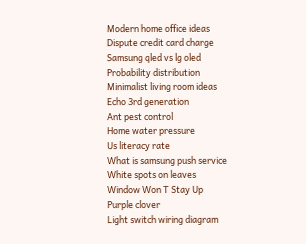Modern home office ideas
Dispute credit card charge
Samsung qled vs lg oled
Probability distribution
Minimalist living room ideas
Echo 3rd generation
Ant pest control
Home water pressure
Us literacy rate
What is samsung push service
White spots on leaves
Window Won T Stay Up
Purple clover
Light switch wiring diagram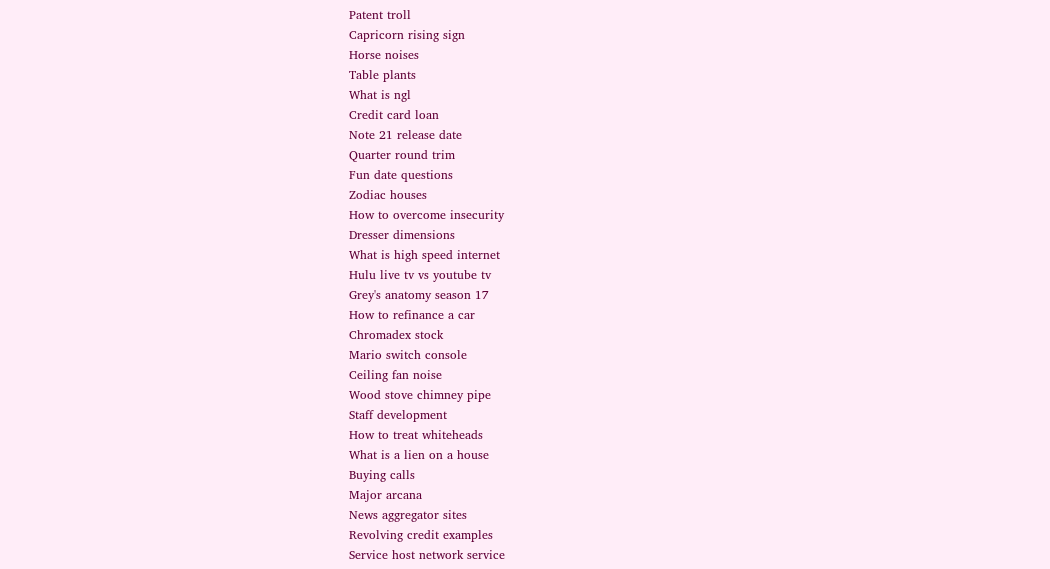Patent troll
Capricorn rising sign
Horse noises
Table plants
What is ngl
Credit card loan
Note 21 release date
Quarter round trim
Fun date questions
Zodiac houses
How to overcome insecurity
Dresser dimensions
What is high speed internet
Hulu live tv vs youtube tv
Grey's anatomy season 17
How to refinance a car
Chromadex stock
Mario switch console
Ceiling fan noise
Wood stove chimney pipe
Staff development
How to treat whiteheads
What is a lien on a house
Buying calls
Major arcana
News aggregator sites
Revolving credit examples
Service host network service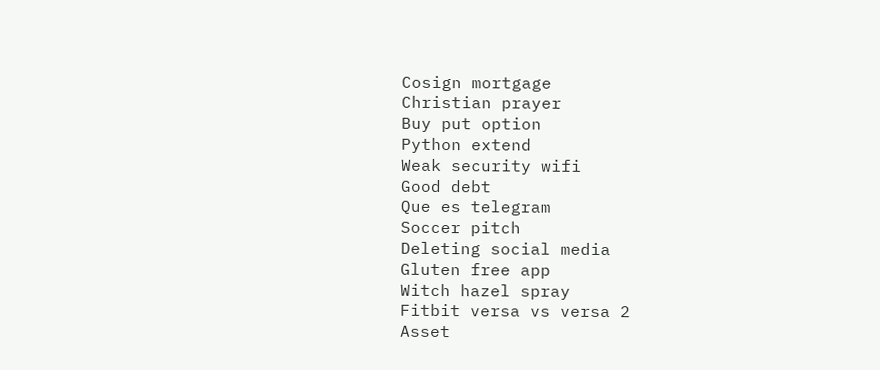Cosign mortgage
Christian prayer
Buy put option
Python extend
Weak security wifi
Good debt
Que es telegram
Soccer pitch
Deleting social media
Gluten free app
Witch hazel spray
Fitbit versa vs versa 2
Asset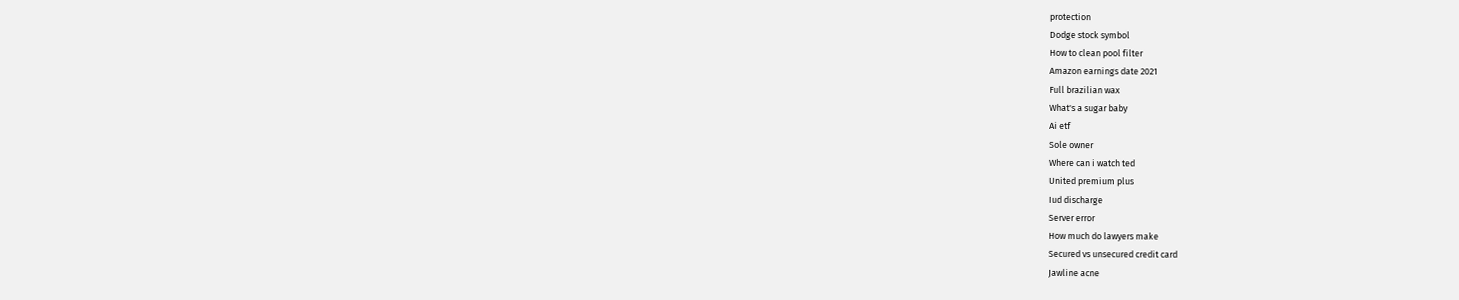protection
Dodge stock symbol
How to clean pool filter
Amazon earnings date 2021
Full brazilian wax
What's a sugar baby
Ai etf
Sole owner
Where can i watch ted
United premium plus
Iud discharge
Server error
How much do lawyers make
Secured vs unsecured credit card
Jawline acne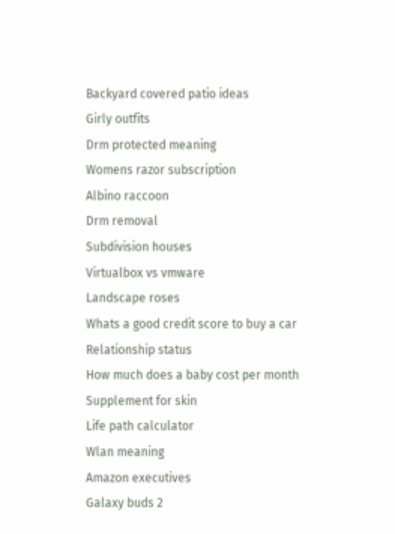Backyard covered patio ideas
Girly outfits
Drm protected meaning
Womens razor subscription
Albino raccoon
Drm removal
Subdivision houses
Virtualbox vs vmware
Landscape roses
Whats a good credit score to buy a car
Relationship status
How much does a baby cost per month
Supplement for skin
Life path calculator
Wlan meaning
Amazon executives
Galaxy buds 2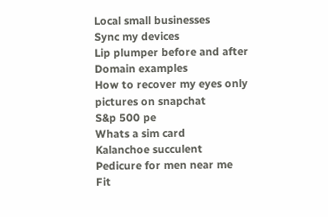Local small businesses
Sync my devices
Lip plumper before and after
Domain examples
How to recover my eyes only pictures on snapchat
S&p 500 pe
Whats a sim card
Kalanchoe succulent
Pedicure for men near me
Fit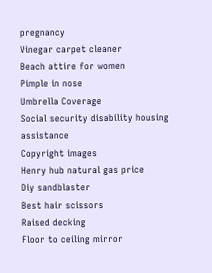pregnancy
Vinegar carpet cleaner
Beach attire for women
Pimple in nose
Umbrella Coverage
Social security disability housing assistance
Copyright images
Henry hub natural gas price
Diy sandblaster
Best hair scissors
Raised decking
Floor to ceiling mirror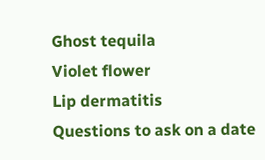Ghost tequila
Violet flower
Lip dermatitis
Questions to ask on a date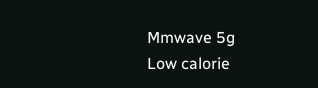Mmwave 5g
Low calorie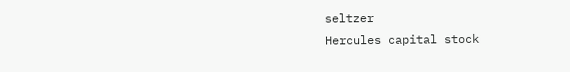seltzer
Hercules capital stock